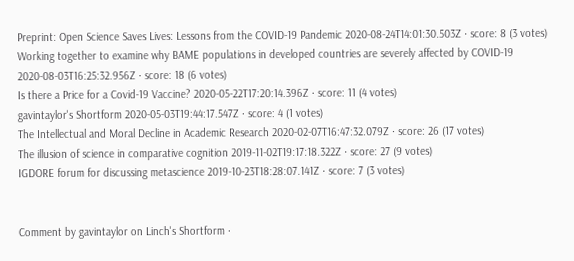Preprint: Open Science Saves Lives: Lessons from the COVID-19 Pandemic 2020-08-24T14:01:30.503Z · score: 8 (3 votes)
Working together to examine why BAME populations in developed countries are severely affected by COVID-19 2020-08-03T16:25:32.956Z · score: 18 (6 votes)
Is there a Price for a Covid-19 Vaccine? 2020-05-22T17:20:14.396Z · score: 11 (4 votes)
gavintaylor's Shortform 2020-05-03T19:44:17.547Z · score: 4 (1 votes)
The Intellectual and Moral Decline in Academic Research 2020-02-07T16:47:32.079Z · score: 26 (17 votes)
The illusion of science in comparative cognition 2019-11-02T19:17:18.322Z · score: 27 (9 votes)
IGDORE forum for discussing metascience 2019-10-23T18:28:07.141Z · score: 7 (3 votes)


Comment by gavintaylor on Linch's Shortform ·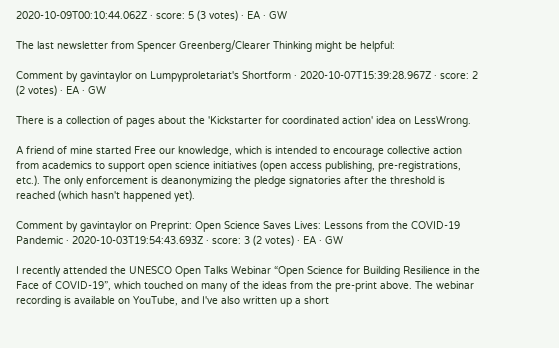2020-10-09T00:10:44.062Z · score: 5 (3 votes) · EA · GW

The last newsletter from Spencer Greenberg/Clearer Thinking might be helpful:

Comment by gavintaylor on Lumpyproletariat's Shortform · 2020-10-07T15:39:28.967Z · score: 2 (2 votes) · EA · GW

There is a collection of pages about the 'Kickstarter for coordinated action' idea on LessWrong.

A friend of mine started Free our knowledge, which is intended to encourage collective action from academics to support open science initiatives (open access publishing, pre-registrations, etc.). The only enforcement is deanonymizing the pledge signatories after the threshold is reached (which hasn't happened yet).

Comment by gavintaylor on Preprint: Open Science Saves Lives: Lessons from the COVID-19 Pandemic · 2020-10-03T19:54:43.693Z · score: 3 (2 votes) · EA · GW

I recently attended the UNESCO Open Talks Webinar “Open Science for Building Resilience in the Face of COVID-19”, which touched on many of the ideas from the pre-print above. The webinar recording is available on YouTube, and I've also written up a short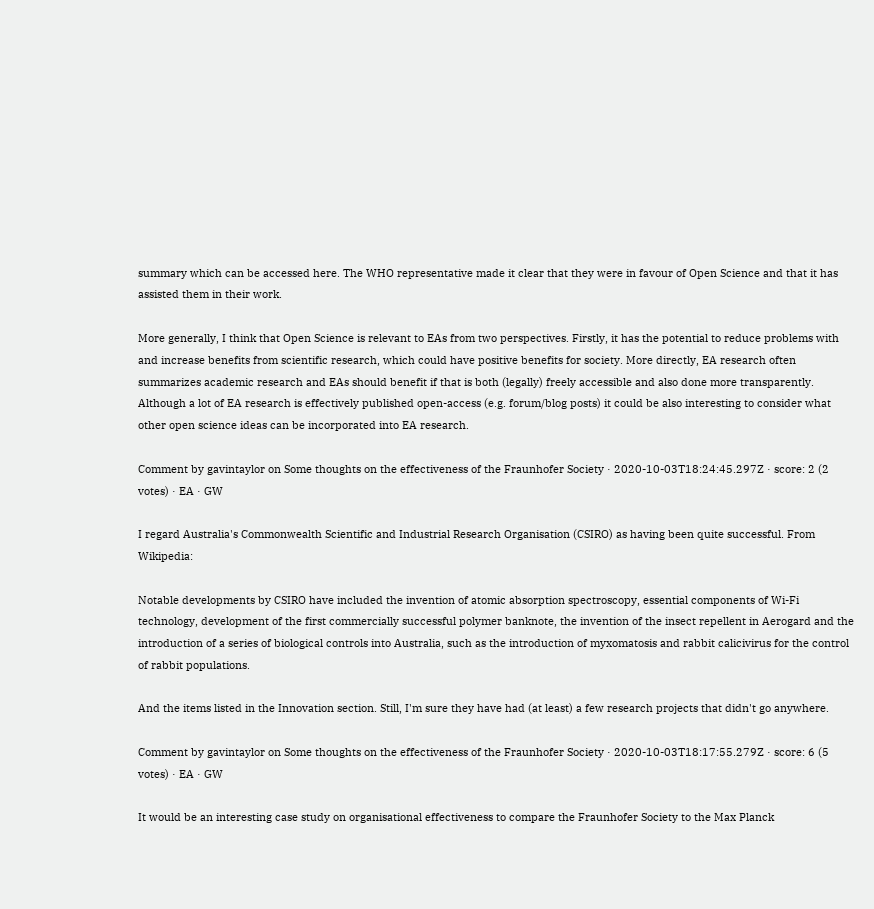summary which can be accessed here. The WHO representative made it clear that they were in favour of Open Science and that it has assisted them in their work.

More generally, I think that Open Science is relevant to EAs from two perspectives. Firstly, it has the potential to reduce problems with and increase benefits from scientific research, which could have positive benefits for society. More directly, EA research often summarizes academic research and EAs should benefit if that is both (legally) freely accessible and also done more transparently. Although a lot of EA research is effectively published open-access (e.g. forum/blog posts) it could be also interesting to consider what other open science ideas can be incorporated into EA research.

Comment by gavintaylor on Some thoughts on the effectiveness of the Fraunhofer Society · 2020-10-03T18:24:45.297Z · score: 2 (2 votes) · EA · GW

I regard Australia's Commonwealth Scientific and Industrial Research Organisation (CSIRO) as having been quite successful. From Wikipedia:

Notable developments by CSIRO have included the invention of atomic absorption spectroscopy, essential components of Wi-Fi technology, development of the first commercially successful polymer banknote, the invention of the insect repellent in Aerogard and the introduction of a series of biological controls into Australia, such as the introduction of myxomatosis and rabbit calicivirus for the control of rabbit populations.

And the items listed in the Innovation section. Still, I'm sure they have had (at least) a few research projects that didn't go anywhere.

Comment by gavintaylor on Some thoughts on the effectiveness of the Fraunhofer Society · 2020-10-03T18:17:55.279Z · score: 6 (5 votes) · EA · GW

It would be an interesting case study on organisational effectiveness to compare the Fraunhofer Society to the Max Planck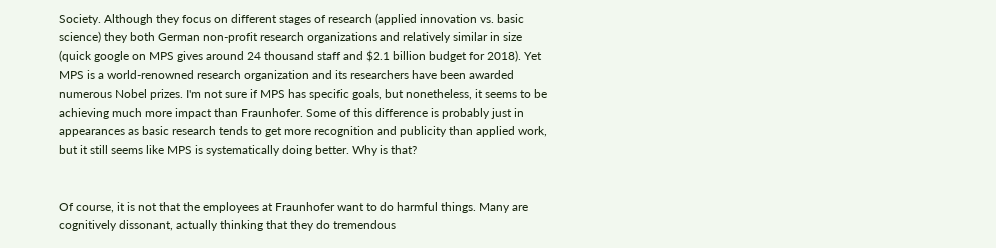Society. Although they focus on different stages of research (applied innovation vs. basic science) they both German non-profit research organizations and relatively similar in size (quick google on MPS gives around 24 thousand staff and $2.1 billion budget for 2018). Yet MPS is a world-renowned research organization and its researchers have been awarded numerous Nobel prizes. I'm not sure if MPS has specific goals, but nonetheless, it seems to be achieving much more impact than Fraunhofer. Some of this difference is probably just in appearances as basic research tends to get more recognition and publicity than applied work, but it still seems like MPS is systematically doing better. Why is that?


Of course, it is not that the employees at Fraunhofer want to do harmful things. Many are cognitively dissonant, actually thinking that they do tremendous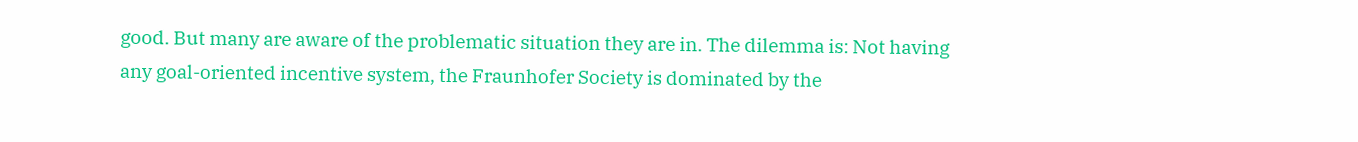good. But many are aware of the problematic situation they are in. The dilemma is: Not having any goal-oriented incentive system, the Fraunhofer Society is dominated by the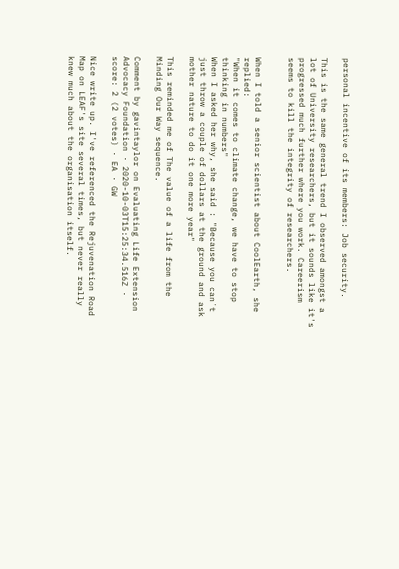personal incentive of its members: Job security.

This is the same general trend I observed amongst a lot of University researchers, but it sounds like it's progressed much further where you work. Careerism seems to kill the integrity of researchers.


When I told a senior scientist about CoolEarth, she replied:
"When it comes to climate change, we have to stop thinking in numbers"
When I asked her why, she said : "Because you can´t just throw a couple of dollars at the ground and ask mother nature to do it one more year"

This reminded me of The value of a life from the Minding Our Way sequence.

Comment by gavintaylor on Evaluating Life Extension Advocacy Foundation · 2020-10-03T15:25:34.516Z · score: 2 (2 votes) · EA · GW

Nice write up. I've referenced the Rejuvenation Road Map on LEAF's site several times, but never really knew much about the organisation itself.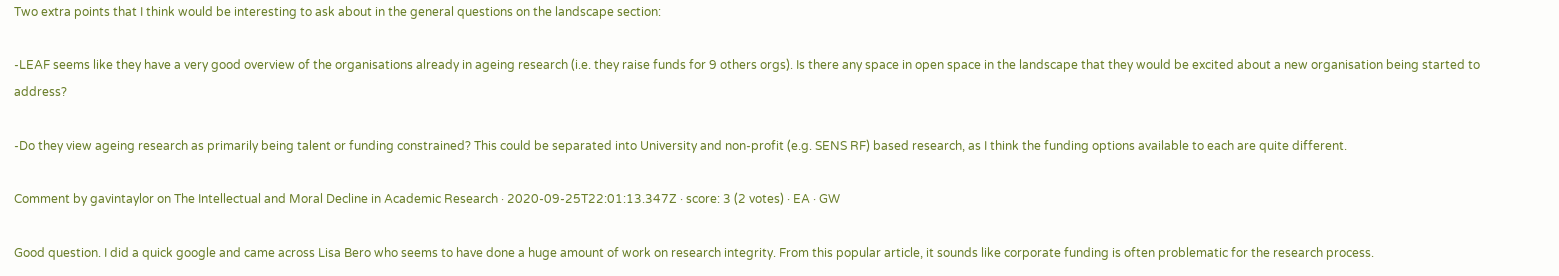Two extra points that I think would be interesting to ask about in the general questions on the landscape section:

-LEAF seems like they have a very good overview of the organisations already in ageing research (i.e. they raise funds for 9 others orgs). Is there any space in open space in the landscape that they would be excited about a new organisation being started to address?

-Do they view ageing research as primarily being talent or funding constrained? This could be separated into University and non-profit (e.g. SENS RF) based research, as I think the funding options available to each are quite different.

Comment by gavintaylor on The Intellectual and Moral Decline in Academic Research · 2020-09-25T22:01:13.347Z · score: 3 (2 votes) · EA · GW

Good question. I did a quick google and came across Lisa Bero who seems to have done a huge amount of work on research integrity. From this popular article, it sounds like corporate funding is often problematic for the research process.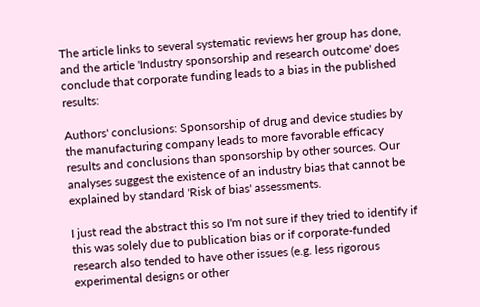The article links to several systematic reviews her group has done, and the article 'Industry sponsorship and research outcome' does conclude that corporate funding leads to a bias in the published results:

Authors' conclusions: Sponsorship of drug and device studies by the manufacturing company leads to more favorable efficacy results and conclusions than sponsorship by other sources. Our analyses suggest the existence of an industry bias that cannot be explained by standard 'Risk of bias' assessments.

I just read the abstract this so I'm not sure if they tried to identify if this was solely due to publication bias or if corporate-funded research also tended to have other issues (e.g. less rigorous experimental designs or other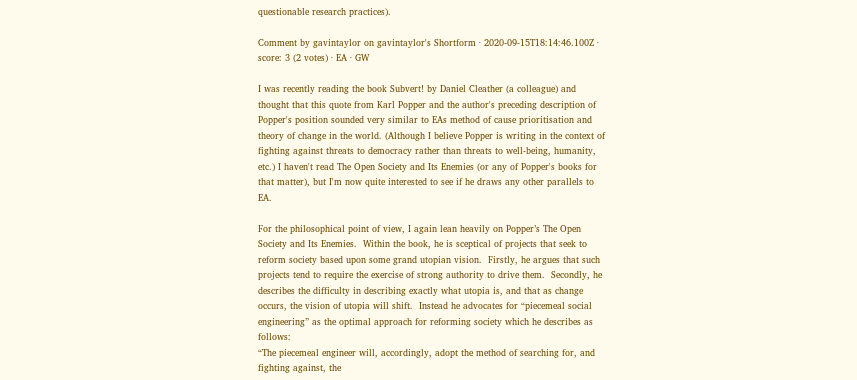questionable research practices).

Comment by gavintaylor on gavintaylor's Shortform · 2020-09-15T18:14:46.100Z · score: 3 (2 votes) · EA · GW

I was recently reading the book Subvert! by Daniel Cleather (a colleague) and thought that this quote from Karl Popper and the author's preceding description of Popper's position sounded very similar to EAs method of cause prioritisation and theory of change in the world. (Although I believe Popper is writing in the context of fighting against threats to democracy rather than threats to well-being, humanity, etc.) I haven't read The Open Society and Its Enemies (or any of Popper's books for that matter), but I'm now quite interested to see if he draws any other parallels to EA.

For the philosophical point of view, I again lean heavily on Popper’s The Open Society and Its Enemies.  Within the book, he is sceptical of projects that seek to reform society based upon some grand utopian vision.  Firstly, he argues that such projects tend to require the exercise of strong authority to drive them.  Secondly, he describes the difficulty in describing exactly what utopia is, and that as change occurs, the vision of utopia will shift.  Instead he advocates for “piecemeal social engineering” as the optimal approach for reforming society which he describes as follows:
“The piecemeal engineer will, accordingly, adopt the method of searching for, and fighting against, the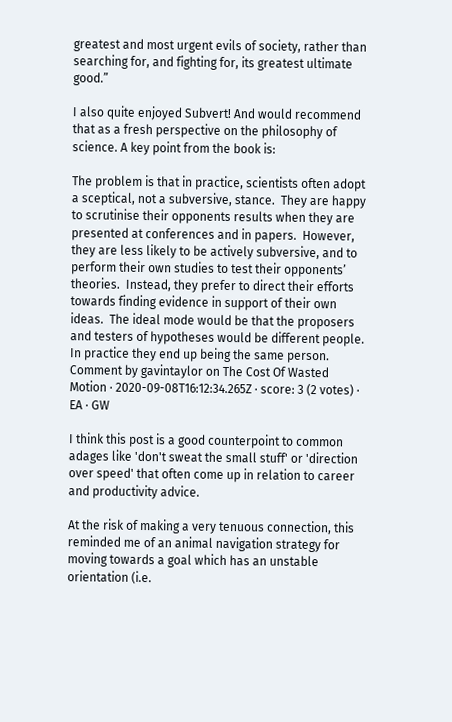greatest and most urgent evils of society, rather than searching for, and fighting for, its greatest ultimate good.”

I also quite enjoyed Subvert! And would recommend that as a fresh perspective on the philosophy of science. A key point from the book is:

The problem is that in practice, scientists often adopt a sceptical, not a subversive, stance.  They are happy to scrutinise their opponents results when they are presented at conferences and in papers.  However, they are less likely to be actively subversive, and to perform their own studies to test their opponents’ theories.  Instead, they prefer to direct their efforts towards finding evidence in support of their own ideas.  The ideal mode would be that the proposers and testers of hypotheses would be different people.  In practice they end up being the same person.
Comment by gavintaylor on The Cost Of Wasted Motion · 2020-09-08T16:12:34.265Z · score: 3 (2 votes) · EA · GW

I think this post is a good counterpoint to common adages like 'don't sweat the small stuff' or 'direction over speed' that often come up in relation to career and productivity advice.

At the risk of making a very tenuous connection, this reminded me of an animal navigation strategy for moving towards a goal which has an unstable orientation (i.e.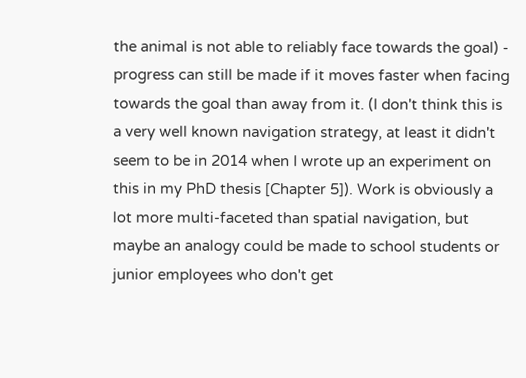the animal is not able to reliably face towards the goal) - progress can still be made if it moves faster when facing towards the goal than away from it. (I don't think this is a very well known navigation strategy, at least it didn't seem to be in 2014 when I wrote up an experiment on this in my PhD thesis [Chapter 5]). Work is obviously a lot more multi-faceted than spatial navigation, but maybe an analogy could be made to school students or junior employees who don't get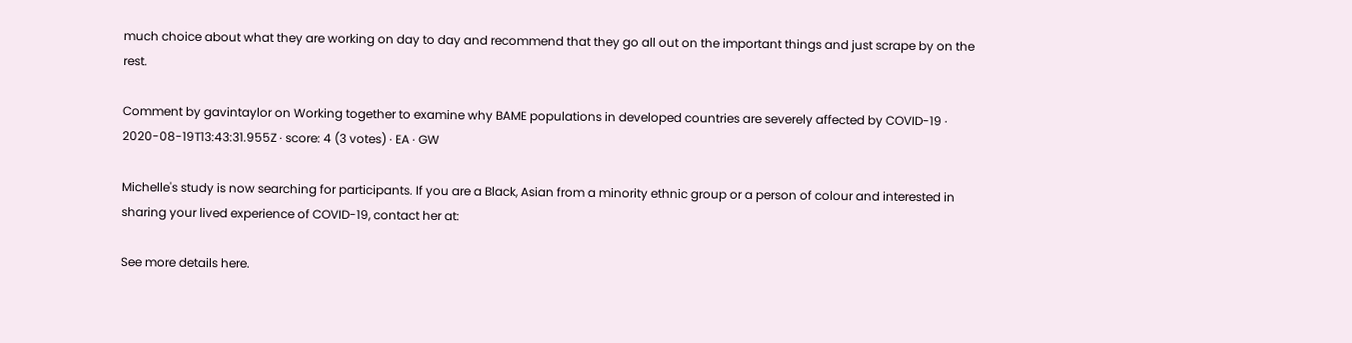much choice about what they are working on day to day and recommend that they go all out on the important things and just scrape by on the rest.

Comment by gavintaylor on Working together to examine why BAME populations in developed countries are severely affected by COVID-19 · 2020-08-19T13:43:31.955Z · score: 4 (3 votes) · EA · GW

Michelle's study is now searching for participants. If you are a Black, Asian from a minority ethnic group or a person of colour and interested in sharing your lived experience of COVID-19, contact her at:

See more details here.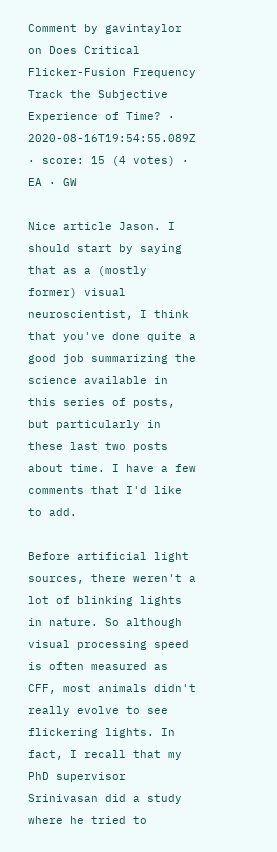Comment by gavintaylor on Does Critical Flicker-Fusion Frequency Track the Subjective Experience of Time? · 2020-08-16T19:54:55.089Z · score: 15 (4 votes) · EA · GW

Nice article Jason. I should start by saying that as a (mostly former) visual neuroscientist, I think that you've done quite a good job summarizing the science available in this series of posts, but particularly in these last two posts about time. I have a few comments that I'd like to add.

Before artificial light sources, there weren't a lot of blinking lights in nature. So although visual processing speed is often measured as CFF, most animals didn't really evolve to see flickering lights. In fact, I recall that my PhD supervisor Srinivasan did a study where he tried to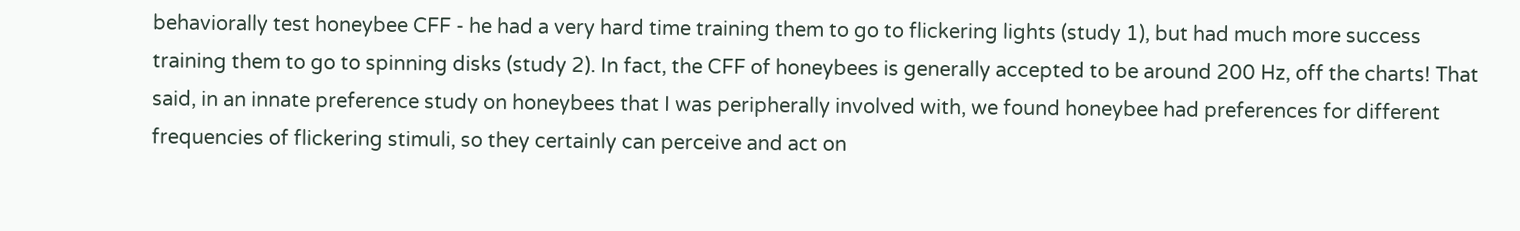behaviorally test honeybee CFF - he had a very hard time training them to go to flickering lights (study 1), but had much more success training them to go to spinning disks (study 2). In fact, the CFF of honeybees is generally accepted to be around 200 Hz, off the charts! That said, in an innate preference study on honeybees that I was peripherally involved with, we found honeybee had preferences for different frequencies of flickering stimuli, so they certainly can perceive and act on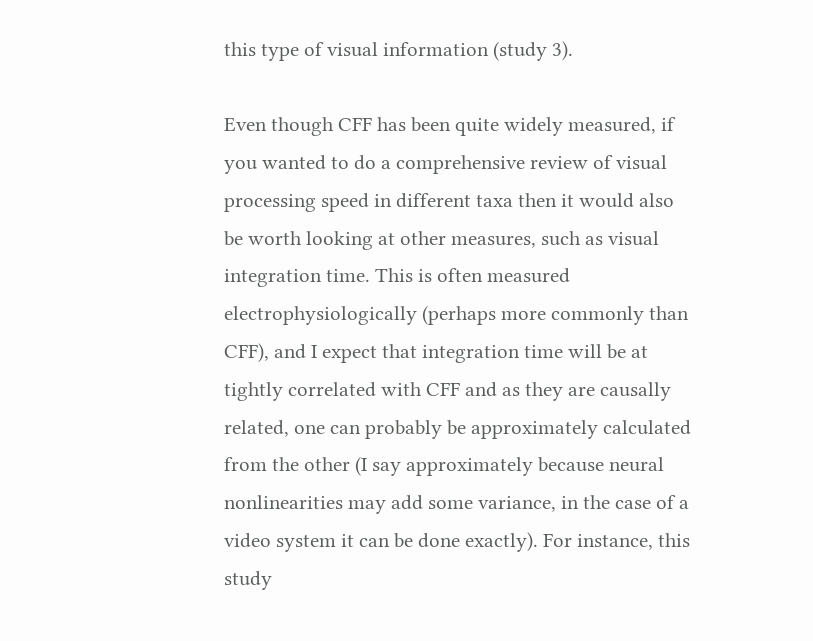this type of visual information (study 3).

Even though CFF has been quite widely measured, if you wanted to do a comprehensive review of visual processing speed in different taxa then it would also be worth looking at other measures, such as visual integration time. This is often measured electrophysiologically (perhaps more commonly than CFF), and I expect that integration time will be at tightly correlated with CFF and as they are causally related, one can probably be approximately calculated from the other (I say approximately because neural nonlinearities may add some variance, in the case of a video system it can be done exactly). For instance, this study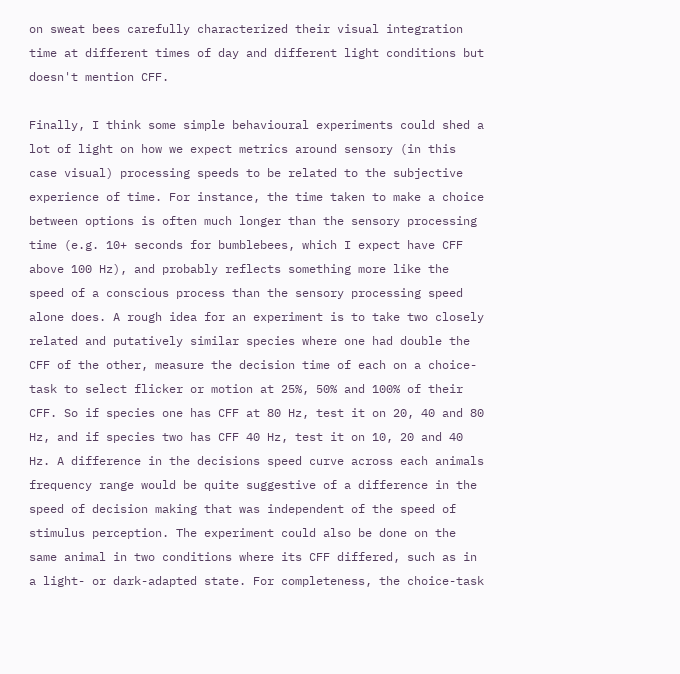on sweat bees carefully characterized their visual integration time at different times of day and different light conditions but doesn't mention CFF.

Finally, I think some simple behavioural experiments could shed a lot of light on how we expect metrics around sensory (in this case visual) processing speeds to be related to the subjective experience of time. For instance, the time taken to make a choice between options is often much longer than the sensory processing time (e.g. 10+ seconds for bumblebees, which I expect have CFF above 100 Hz), and probably reflects something more like the speed of a conscious process than the sensory processing speed alone does. A rough idea for an experiment is to take two closely related and putatively similar species where one had double the CFF of the other, measure the decision time of each on a choice-task to select flicker or motion at 25%, 50% and 100% of their CFF. So if species one has CFF at 80 Hz, test it on 20, 40 and 80 Hz, and if species two has CFF 40 Hz, test it on 10, 20 and 40 Hz. A difference in the decisions speed curve across each animals frequency range would be quite suggestive of a difference in the speed of decision making that was independent of the speed of stimulus perception. The experiment could also be done on the same animal in two conditions where its CFF differed, such as in a light- or dark-adapted state. For completeness, the choice-task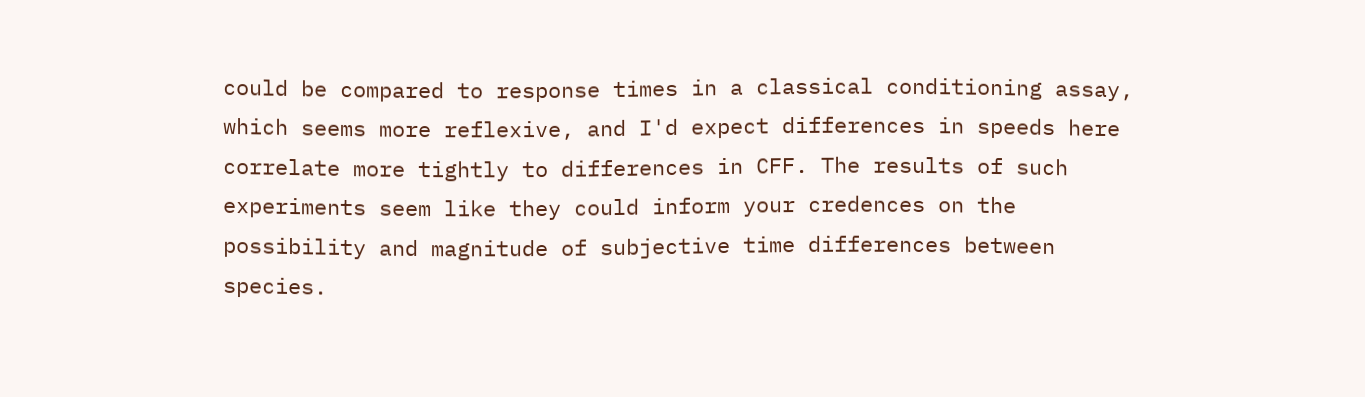could be compared to response times in a classical conditioning assay, which seems more reflexive, and I'd expect differences in speeds here correlate more tightly to differences in CFF. The results of such experiments seem like they could inform your credences on the possibility and magnitude of subjective time differences between species.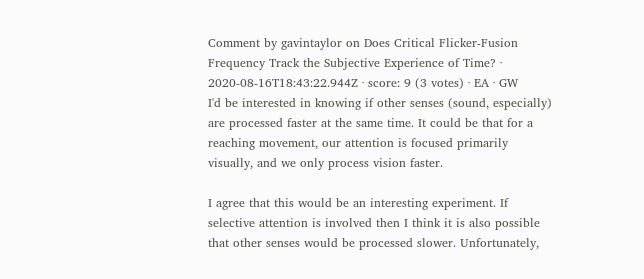Comment by gavintaylor on Does Critical Flicker-Fusion Frequency Track the Subjective Experience of Time? · 2020-08-16T18:43:22.944Z · score: 9 (3 votes) · EA · GW
I'd be interested in knowing if other senses (sound, especially) are processed faster at the same time. It could be that for a reaching movement, our attention is focused primarily visually, and we only process vision faster.

I agree that this would be an interesting experiment. If selective attention is involved then I think it is also possible that other senses would be processed slower. Unfortunately,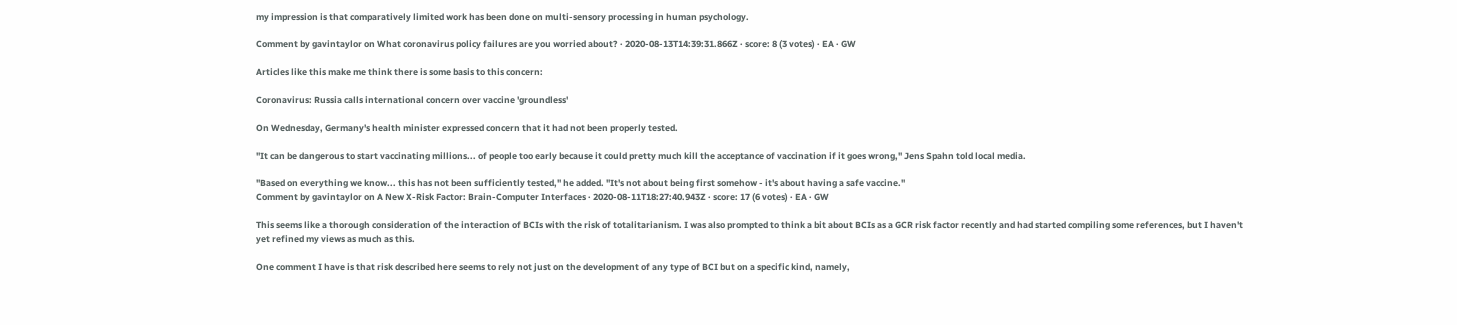my impression is that comparatively limited work has been done on multi-sensory processing in human psychology.

Comment by gavintaylor on What coronavirus policy failures are you worried about? · 2020-08-13T14:39:31.866Z · score: 8 (3 votes) · EA · GW

Articles like this make me think there is some basis to this concern:

Coronavirus: Russia calls international concern over vaccine 'groundless'

On Wednesday, Germany's health minister expressed concern that it had not been properly tested.

"It can be dangerous to start vaccinating millions... of people too early because it could pretty much kill the acceptance of vaccination if it goes wrong," Jens Spahn told local media.

"Based on everything we know... this has not been sufficiently tested," he added. "It's not about being first somehow - it's about having a safe vaccine."
Comment by gavintaylor on A New X-Risk Factor: Brain-Computer Interfaces · 2020-08-11T18:27:40.943Z · score: 17 (6 votes) · EA · GW

This seems like a thorough consideration of the interaction of BCIs with the risk of totalitarianism. I was also prompted to think a bit about BCIs as a GCR risk factor recently and had started compiling some references, but I haven't yet refined my views as much as this.

One comment I have is that risk described here seems to rely not just on the development of any type of BCI but on a specific kind, namely,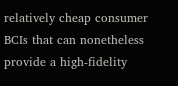relatively cheap consumer BCIs that can nonetheless provide a high-fidelity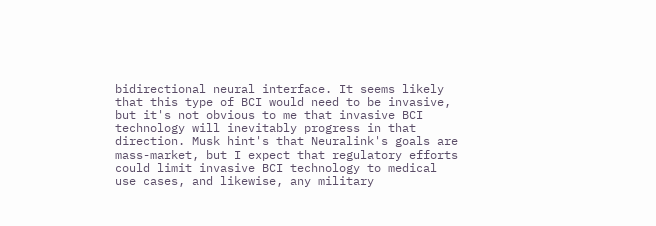bidirectional neural interface. It seems likely that this type of BCI would need to be invasive, but it's not obvious to me that invasive BCI technology will inevitably progress in that direction. Musk hint's that Neuralink's goals are mass-market, but I expect that regulatory efforts could limit invasive BCI technology to medical use cases, and likewise, any military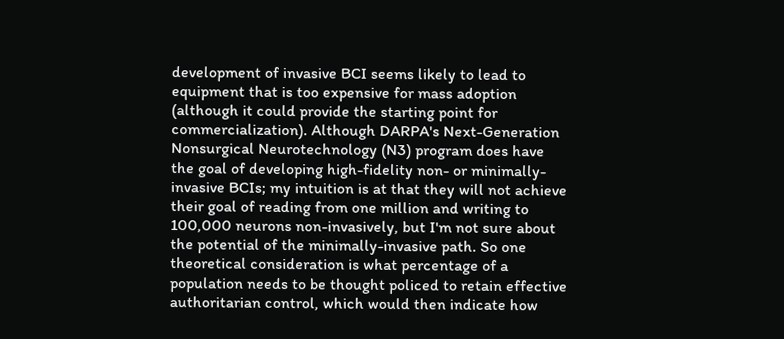development of invasive BCI seems likely to lead to equipment that is too expensive for mass adoption (although it could provide the starting point for commercialization). Although DARPA's Next-Generation Nonsurgical Neurotechnology (N3) program does have the goal of developing high-fidelity non- or minimally-invasive BCIs; my intuition is at that they will not achieve their goal of reading from one million and writing to 100,000 neurons non-invasively, but I'm not sure about the potential of the minimally-invasive path. So one theoretical consideration is what percentage of a population needs to be thought policed to retain effective authoritarian control, which would then indicate how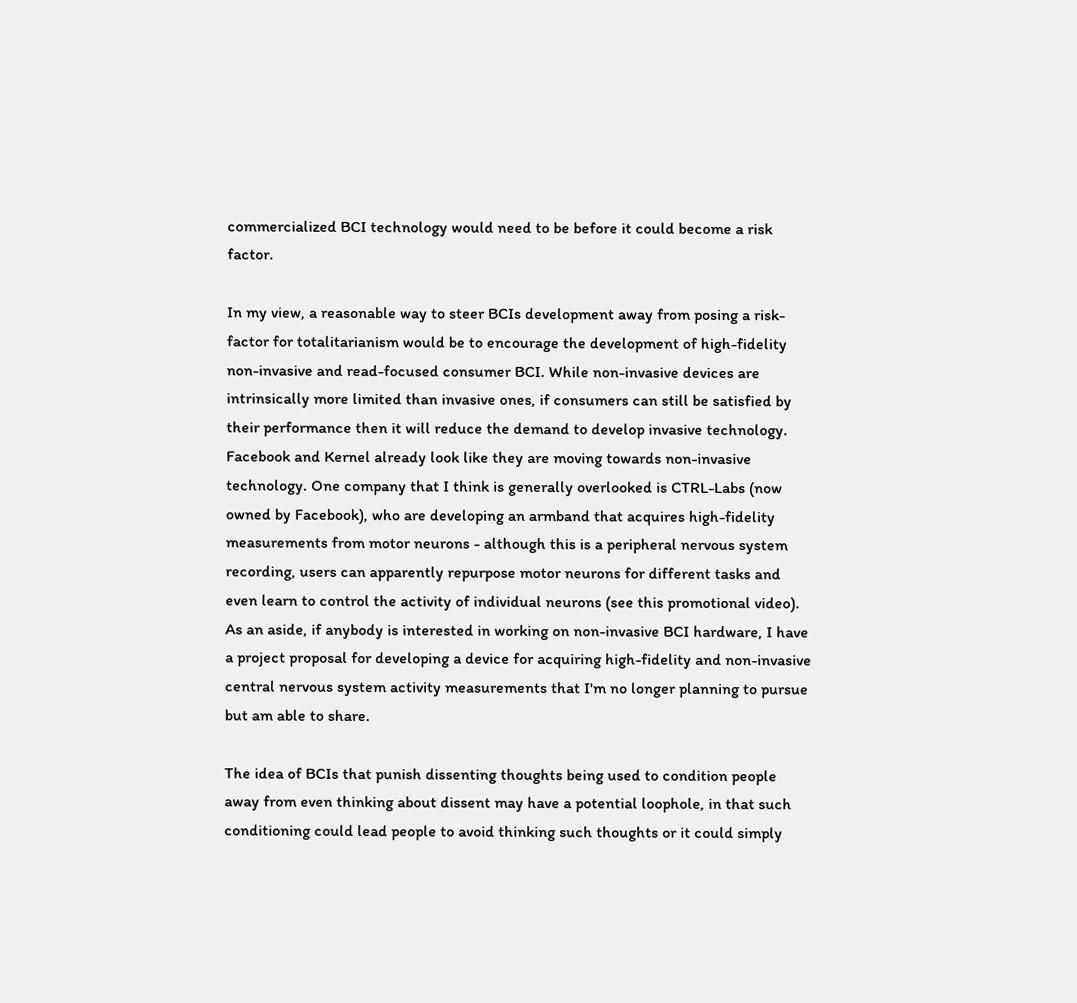commercialized BCI technology would need to be before it could become a risk factor.

In my view, a reasonable way to steer BCIs development away from posing a risk-factor for totalitarianism would be to encourage the development of high-fidelity non-invasive and read-focused consumer BCI. While non-invasive devices are intrinsically more limited than invasive ones, if consumers can still be satisfied by their performance then it will reduce the demand to develop invasive technology. Facebook and Kernel already look like they are moving towards non-invasive technology. One company that I think is generally overlooked is CTRL-Labs (now owned by Facebook), who are developing an armband that acquires high-fidelity measurements from motor neurons - although this is a peripheral nervous system recording, users can apparently repurpose motor neurons for different tasks and even learn to control the activity of individual neurons (see this promotional video). As an aside, if anybody is interested in working on non-invasive BCI hardware, I have a project proposal for developing a device for acquiring high-fidelity and non-invasive central nervous system activity measurements that I'm no longer planning to pursue but am able to share.

The idea of BCIs that punish dissenting thoughts being used to condition people away from even thinking about dissent may have a potential loophole, in that such conditioning could lead people to avoid thinking such thoughts or it could simply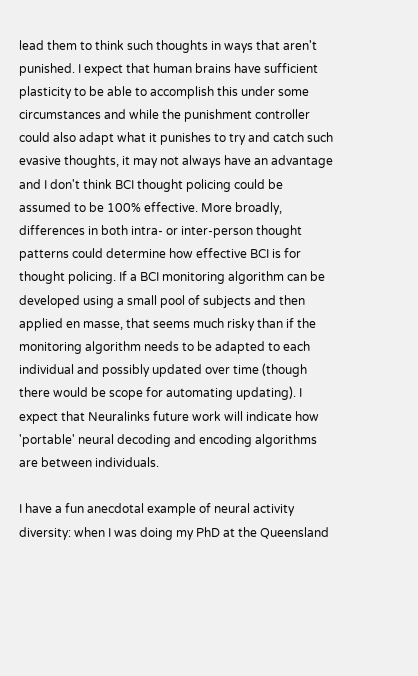lead them to think such thoughts in ways that aren't punished. I expect that human brains have sufficient plasticity to be able to accomplish this under some circumstances and while the punishment controller could also adapt what it punishes to try and catch such evasive thoughts, it may not always have an advantage and I don't think BCI thought policing could be assumed to be 100% effective. More broadly, differences in both intra- or inter-person thought patterns could determine how effective BCI is for thought policing. If a BCI monitoring algorithm can be developed using a small pool of subjects and then applied en masse, that seems much risky than if the monitoring algorithm needs to be adapted to each individual and possibly updated over time (though there would be scope for automating updating). I expect that Neuralinks future work will indicate how 'portable' neural decoding and encoding algorithms are between individuals.

I have a fun anecdotal example of neural activity diversity: when I was doing my PhD at the Queensland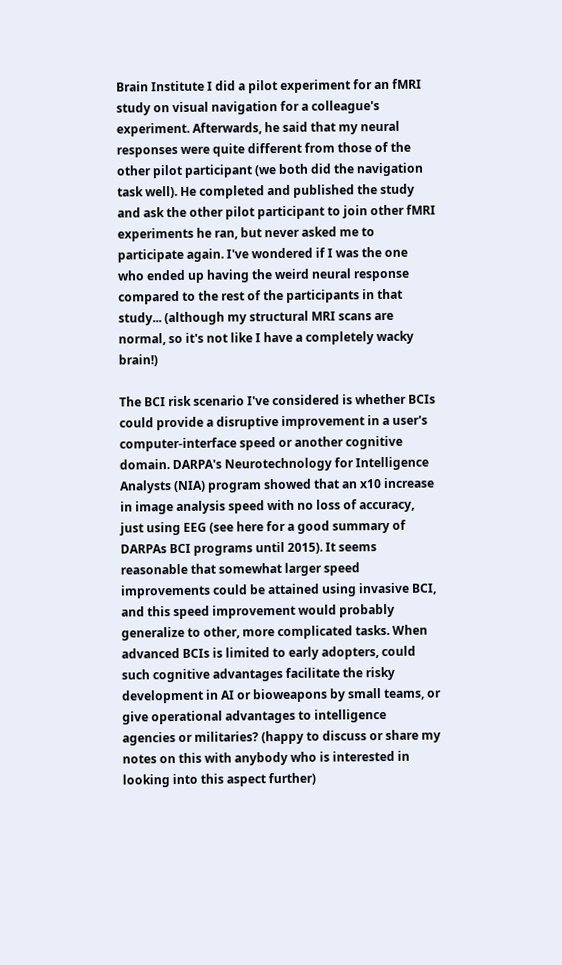Brain Institute I did a pilot experiment for an fMRI study on visual navigation for a colleague's experiment. Afterwards, he said that my neural responses were quite different from those of the other pilot participant (we both did the navigation task well). He completed and published the study and ask the other pilot participant to join other fMRI experiments he ran, but never asked me to participate again. I've wondered if I was the one who ended up having the weird neural response compared to the rest of the participants in that study... (although my structural MRI scans are normal, so it's not like I have a completely wacky brain!)

The BCI risk scenario I've considered is whether BCIs could provide a disruptive improvement in a user's computer-interface speed or another cognitive domain. DARPA's Neurotechnology for Intelligence Analysts (NIA) program showed that an x10 increase in image analysis speed with no loss of accuracy, just using EEG (see here for a good summary of DARPAs BCI programs until 2015). It seems reasonable that somewhat larger speed improvements could be attained using invasive BCI, and this speed improvement would probably generalize to other, more complicated tasks. When advanced BCIs is limited to early adopters, could such cognitive advantages facilitate the risky development in AI or bioweapons by small teams, or give operational advantages to intelligence agencies or militaries? (happy to discuss or share my notes on this with anybody who is interested in looking into this aspect further)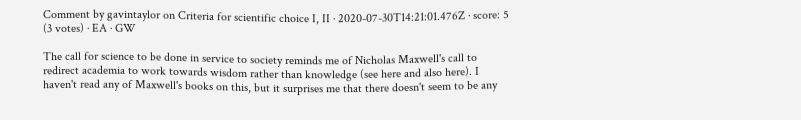Comment by gavintaylor on Criteria for scientific choice I, II · 2020-07-30T14:21:01.476Z · score: 5 (3 votes) · EA · GW

The call for science to be done in service to society reminds me of Nicholas Maxwell's call to redirect academia to work towards wisdom rather than knowledge (see here and also here). I haven't read any of Maxwell's books on this, but it surprises me that there doesn't seem to be any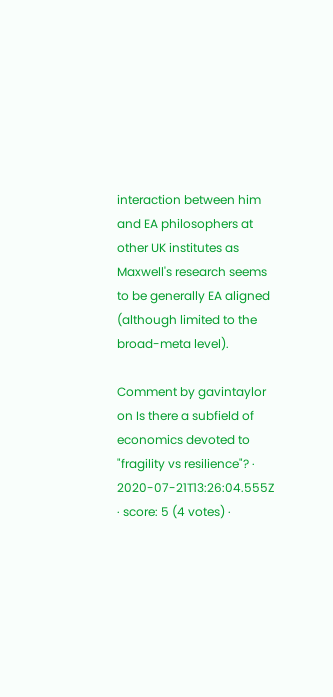interaction between him and EA philosophers at other UK institutes as Maxwell's research seems to be generally EA aligned (although limited to the broad-meta level).

Comment by gavintaylor on Is there a subfield of economics devoted to "fragility vs resilience"? · 2020-07-21T13:26:04.555Z · score: 5 (4 votes) ·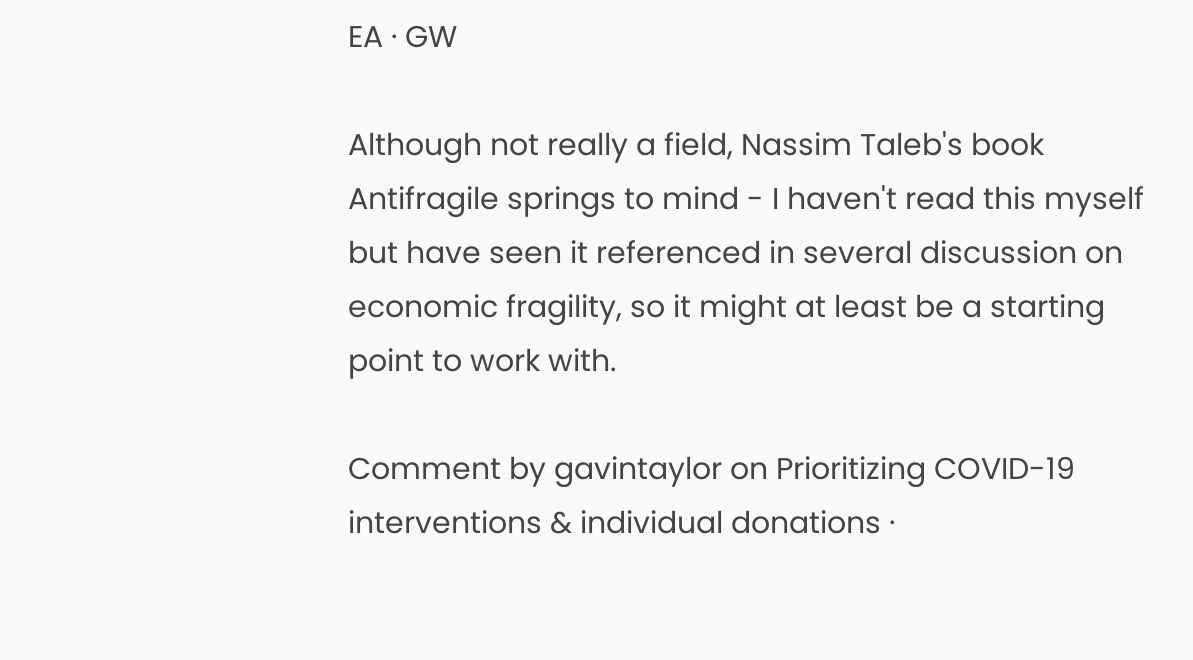EA · GW

Although not really a field, Nassim Taleb's book Antifragile springs to mind - I haven't read this myself but have seen it referenced in several discussion on economic fragility, so it might at least be a starting point to work with.

Comment by gavintaylor on Prioritizing COVID-19 interventions & individual donations ·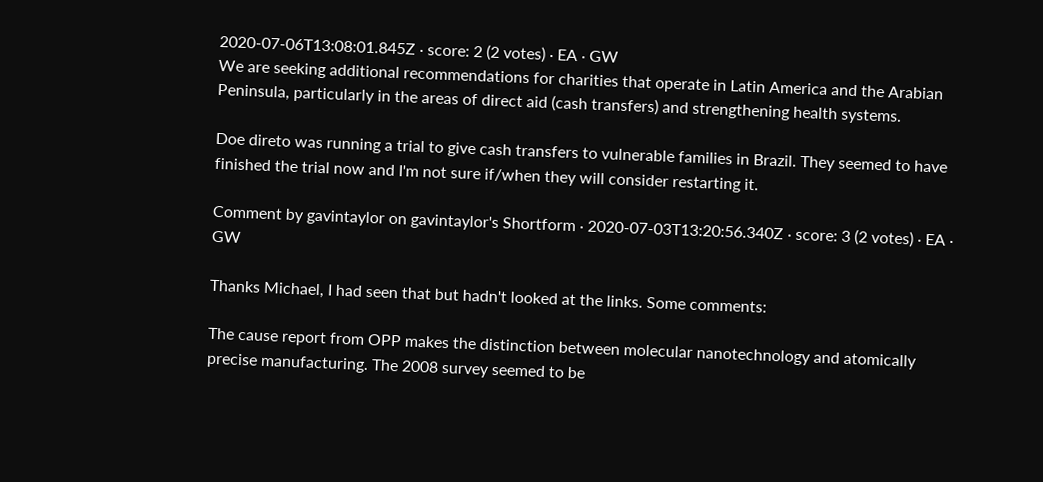2020-07-06T13:08:01.845Z · score: 2 (2 votes) · EA · GW
We are seeking additional recommendations for charities that operate in Latin America and the Arabian Peninsula, particularly in the areas of direct aid (cash transfers) and strengthening health systems.

Doe direto was running a trial to give cash transfers to vulnerable families in Brazil. They seemed to have finished the trial now and I'm not sure if/when they will consider restarting it.

Comment by gavintaylor on gavintaylor's Shortform · 2020-07-03T13:20:56.340Z · score: 3 (2 votes) · EA · GW

Thanks Michael, I had seen that but hadn't looked at the links. Some comments:

The cause report from OPP makes the distinction between molecular nanotechnology and atomically precise manufacturing. The 2008 survey seemed to be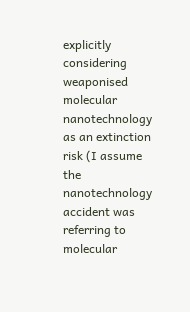explicitly considering weaponised molecular nanotechnology as an extinction risk (I assume the nanotechnology accident was referring to molecular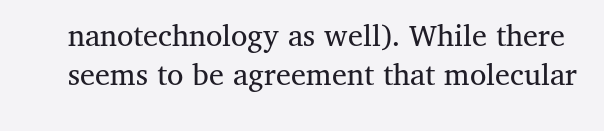nanotechnology as well). While there seems to be agreement that molecular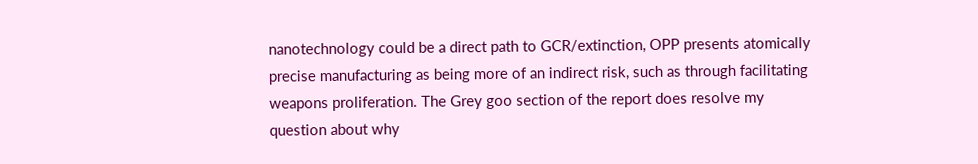nanotechnology could be a direct path to GCR/extinction, OPP presents atomically precise manufacturing as being more of an indirect risk, such as through facilitating weapons proliferation. The Grey goo section of the report does resolve my question about why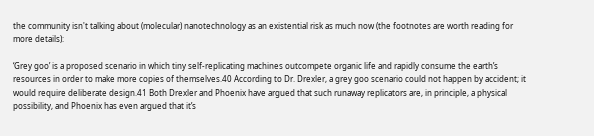the community isn't talking about (molecular) nanotechnology as an existential risk as much now (the footnotes are worth reading for more details):

‘Grey goo’ is a proposed scenario in which tiny self-replicating machines outcompete organic life and rapidly consume the earth’s resources in order to make more copies of themselves.40 According to Dr. Drexler, a grey goo scenario could not happen by accident; it would require deliberate design.41 Both Drexler and Phoenix have argued that such runaway replicators are, in principle, a physical possibility, and Phoenix has even argued that it’s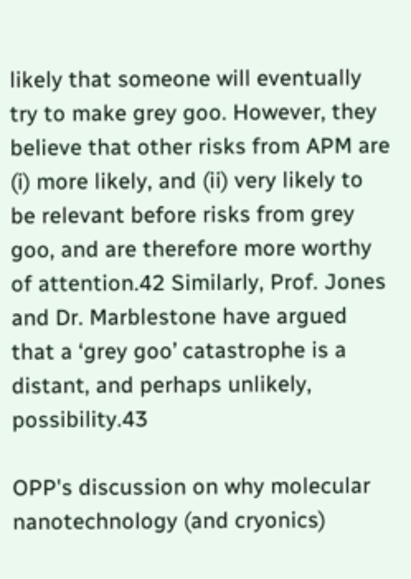likely that someone will eventually try to make grey goo. However, they believe that other risks from APM are (i) more likely, and (ii) very likely to be relevant before risks from grey goo, and are therefore more worthy of attention.42 Similarly, Prof. Jones and Dr. Marblestone have argued that a ‘grey goo’ catastrophe is a distant, and perhaps unlikely, possibility.43

OPP's discussion on why molecular nanotechnology (and cryonics)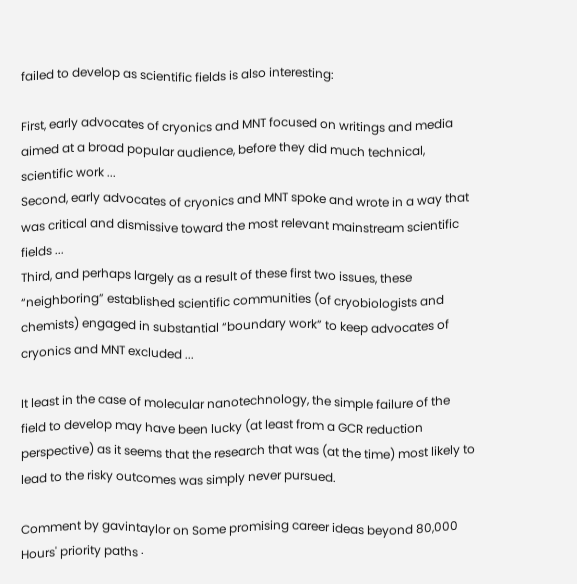failed to develop as scientific fields is also interesting:

First, early advocates of cryonics and MNT focused on writings and media aimed at a broad popular audience, before they did much technical, scientific work ...
Second, early advocates of cryonics and MNT spoke and wrote in a way that was critical and dismissive toward the most relevant mainstream scientific fields ...
Third, and perhaps largely as a result of these first two issues, these “neighboring” established scientific communities (of cryobiologists and chemists) engaged in substantial “boundary work” to keep advocates of cryonics and MNT excluded ...

It least in the case of molecular nanotechnology, the simple failure of the field to develop may have been lucky (at least from a GCR reduction perspective) as it seems that the research that was (at the time) most likely to lead to the risky outcomes was simply never pursued.

Comment by gavintaylor on Some promising career ideas beyond 80,000 Hours' priority paths ·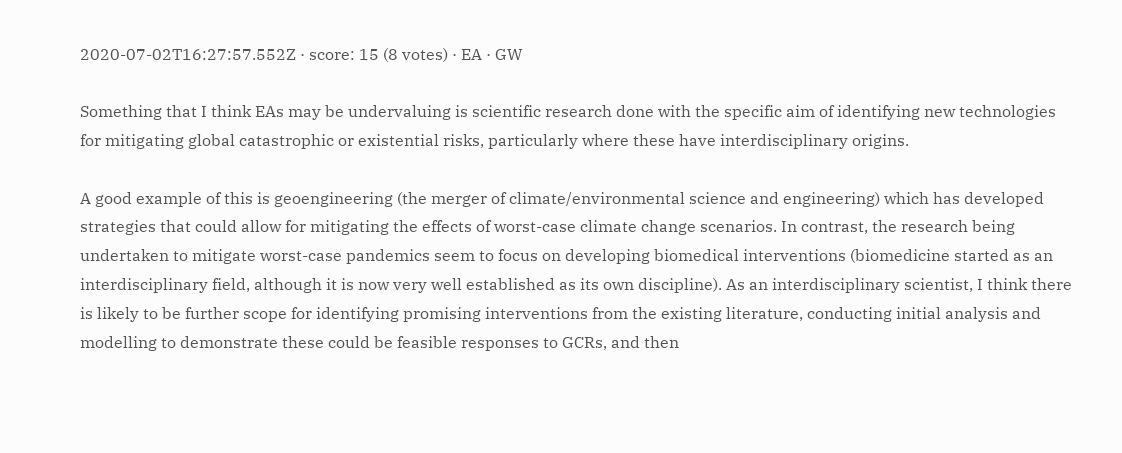2020-07-02T16:27:57.552Z · score: 15 (8 votes) · EA · GW

Something that I think EAs may be undervaluing is scientific research done with the specific aim of identifying new technologies for mitigating global catastrophic or existential risks, particularly where these have interdisciplinary origins.

A good example of this is geoengineering (the merger of climate/environmental science and engineering) which has developed strategies that could allow for mitigating the effects of worst-case climate change scenarios. In contrast, the research being undertaken to mitigate worst-case pandemics seem to focus on developing biomedical interventions (biomedicine started as an interdisciplinary field, although it is now very well established as its own discipline). As an interdisciplinary scientist, I think there is likely to be further scope for identifying promising interventions from the existing literature, conducting initial analysis and modelling to demonstrate these could be feasible responses to GCRs, and then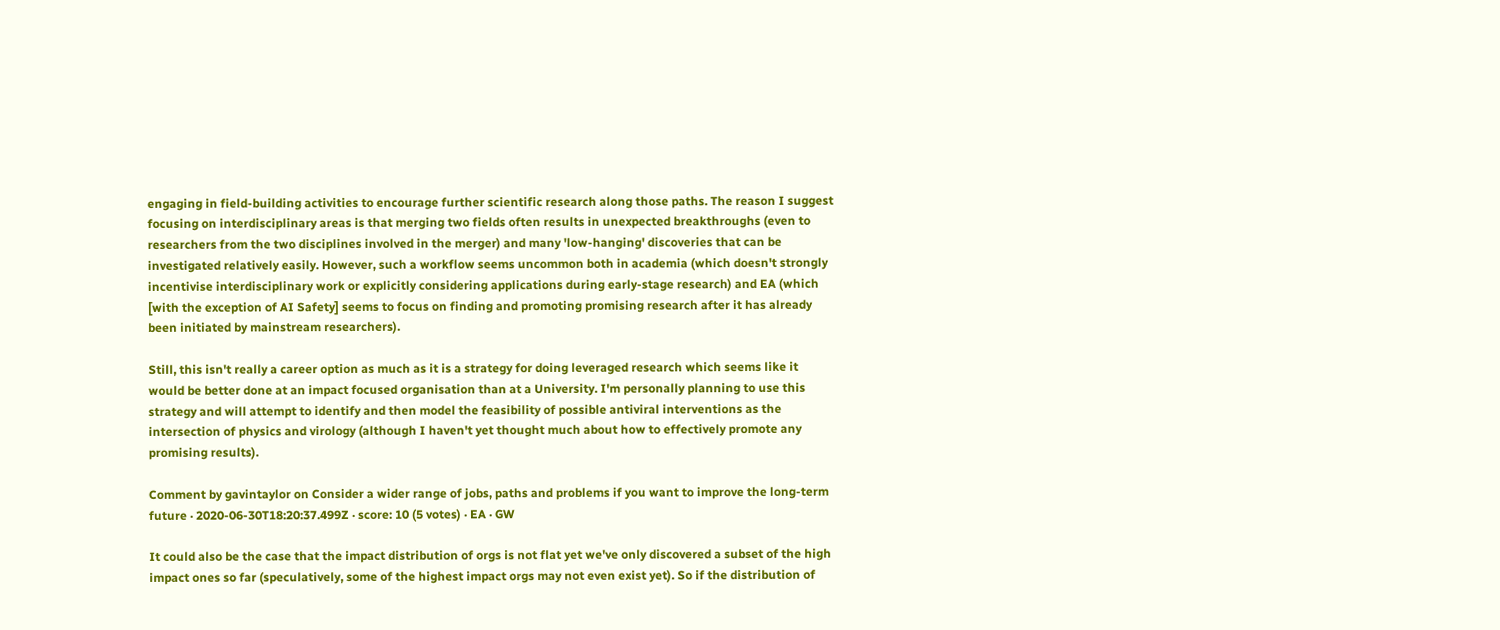engaging in field-building activities to encourage further scientific research along those paths. The reason I suggest focusing on interdisciplinary areas is that merging two fields often results in unexpected breakthroughs (even to researchers from the two disciplines involved in the merger) and many 'low-hanging' discoveries that can be investigated relatively easily. However, such a workflow seems uncommon both in academia (which doesn't strongly incentivise interdisciplinary work or explicitly considering applications during early-stage research) and EA (which [with the exception of AI Safety] seems to focus on finding and promoting promising research after it has already been initiated by mainstream researchers).

Still, this isn't really a career option as much as it is a strategy for doing leveraged research which seems like it would be better done at an impact focused organisation than at a University. I'm personally planning to use this strategy and will attempt to identify and then model the feasibility of possible antiviral interventions as the intersection of physics and virology (although I haven't yet thought much about how to effectively promote any promising results).

Comment by gavintaylor on Consider a wider range of jobs, paths and problems if you want to improve the long-term future · 2020-06-30T18:20:37.499Z · score: 10 (5 votes) · EA · GW

It could also be the case that the impact distribution of orgs is not flat yet we've only discovered a subset of the high impact ones so far (speculatively, some of the highest impact orgs may not even exist yet). So if the distribution of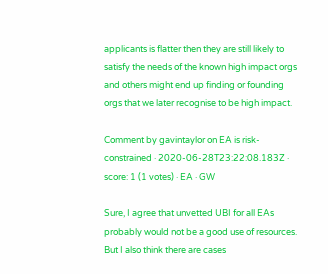applicants is flatter then they are still likely to satisfy the needs of the known high impact orgs and others might end up finding or founding orgs that we later recognise to be high impact.

Comment by gavintaylor on EA is risk-constrained · 2020-06-28T23:22:08.183Z · score: 1 (1 votes) · EA · GW

Sure, I agree that unvetted UBI for all EAs probably would not be a good use of resources. But I also think there are cases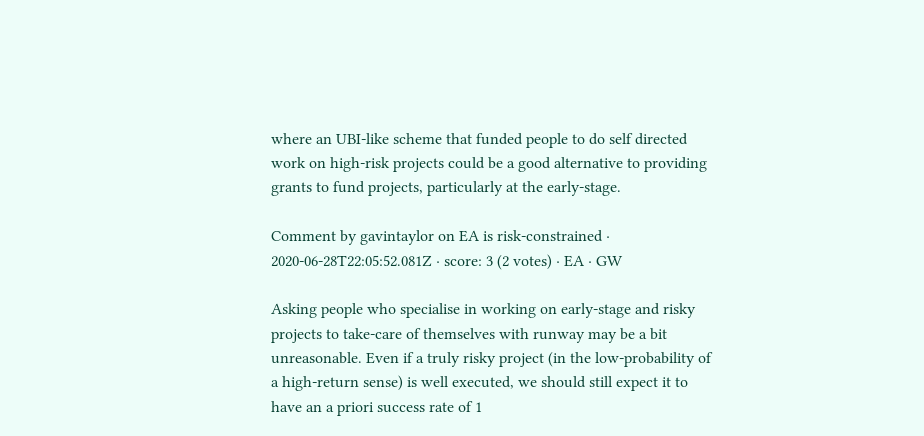where an UBI-like scheme that funded people to do self directed work on high-risk projects could be a good alternative to providing grants to fund projects, particularly at the early-stage.

Comment by gavintaylor on EA is risk-constrained · 2020-06-28T22:05:52.081Z · score: 3 (2 votes) · EA · GW

Asking people who specialise in working on early-stage and risky projects to take-care of themselves with runway may be a bit unreasonable. Even if a truly risky project (in the low-probability of a high-return sense) is well executed, we should still expect it to have an a priori success rate of 1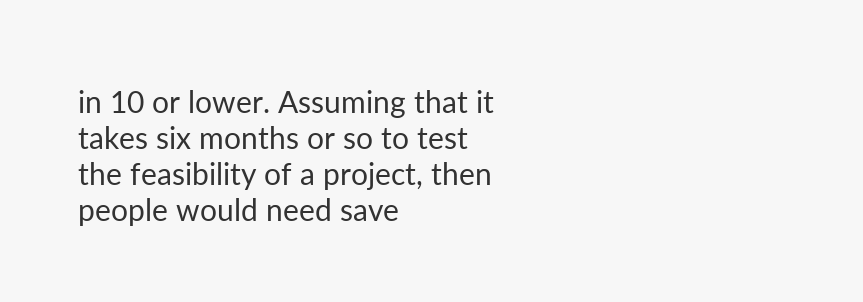in 10 or lower. Assuming that it takes six months or so to test the feasibility of a project, then people would need save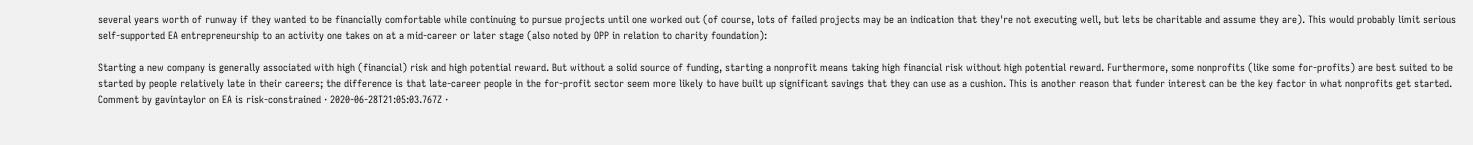several years worth of runway if they wanted to be financially comfortable while continuing to pursue projects until one worked out (of course, lots of failed projects may be an indication that they're not executing well, but lets be charitable and assume they are). This would probably limit serious self-supported EA entrepreneurship to an activity one takes on at a mid-career or later stage (also noted by OPP in relation to charity foundation):

Starting a new company is generally associated with high (financial) risk and high potential reward. But without a solid source of funding, starting a nonprofit means taking high financial risk without high potential reward. Furthermore, some nonprofits (like some for-profits) are best suited to be started by people relatively late in their careers; the difference is that late-career people in the for-profit sector seem more likely to have built up significant savings that they can use as a cushion. This is another reason that funder interest can be the key factor in what nonprofits get started.
Comment by gavintaylor on EA is risk-constrained · 2020-06-28T21:05:03.767Z ·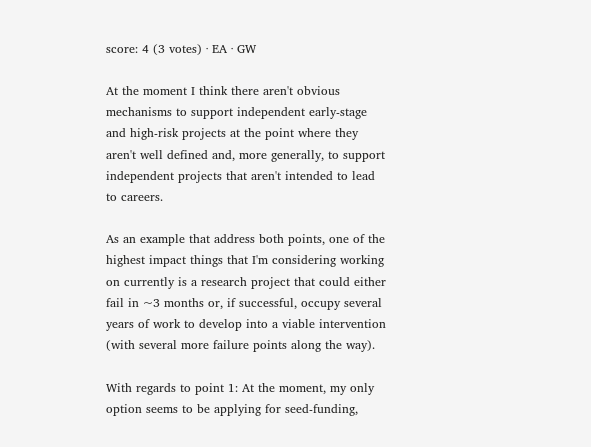score: 4 (3 votes) · EA · GW

At the moment I think there aren't obvious mechanisms to support independent early-stage and high-risk projects at the point where they aren't well defined and, more generally, to support independent projects that aren't intended to lead to careers.

As an example that address both points, one of the highest impact things that I'm considering working on currently is a research project that could either fail in ~3 months or, if successful, occupy several years of work to develop into a viable intervention (with several more failure points along the way).

With regards to point 1: At the moment, my only option seems to be applying for seed-funding,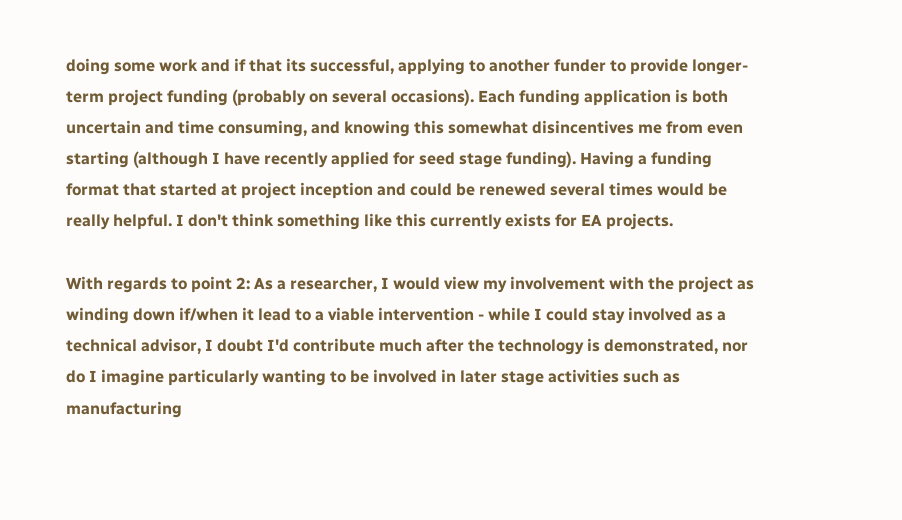doing some work and if that its successful, applying to another funder to provide longer-term project funding (probably on several occasions). Each funding application is both uncertain and time consuming, and knowing this somewhat disincentives me from even starting (although I have recently applied for seed stage funding). Having a funding format that started at project inception and could be renewed several times would be really helpful. I don't think something like this currently exists for EA projects.

With regards to point 2: As a researcher, I would view my involvement with the project as winding down if/when it lead to a viable intervention - while I could stay involved as a technical advisor, I doubt I'd contribute much after the technology is demonstrated, nor do I imagine particularly wanting to be involved in later stage activities such as manufacturing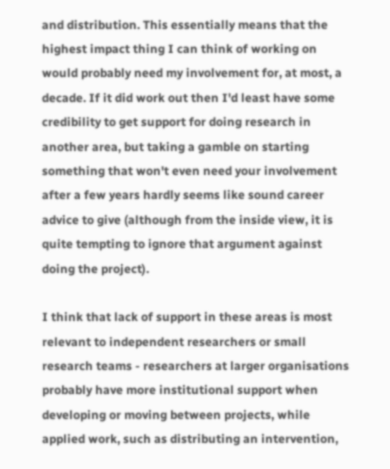and distribution. This essentially means that the highest impact thing I can think of working on would probably need my involvement for, at most, a decade. If it did work out then I'd least have some credibility to get support for doing research in another area, but taking a gamble on starting something that won't even need your involvement after a few years hardly seems like sound career advice to give (although from the inside view, it is quite tempting to ignore that argument against doing the project).

I think that lack of support in these areas is most relevant to independent researchers or small research teams - researchers at larger organisations probably have more institutional support when developing or moving between projects, while applied work, such as distributing an intervention,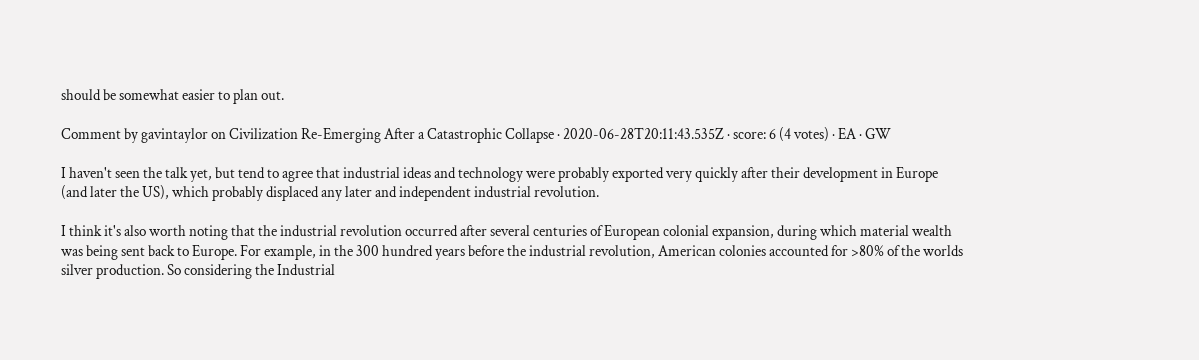should be somewhat easier to plan out.

Comment by gavintaylor on Civilization Re-Emerging After a Catastrophic Collapse · 2020-06-28T20:11:43.535Z · score: 6 (4 votes) · EA · GW

I haven't seen the talk yet, but tend to agree that industrial ideas and technology were probably exported very quickly after their development in Europe (and later the US), which probably displaced any later and independent industrial revolution.

I think it's also worth noting that the industrial revolution occurred after several centuries of European colonial expansion, during which material wealth was being sent back to Europe. For example, in the 300 hundred years before the industrial revolution, American colonies accounted for >80% of the worlds silver production. So considering the Industrial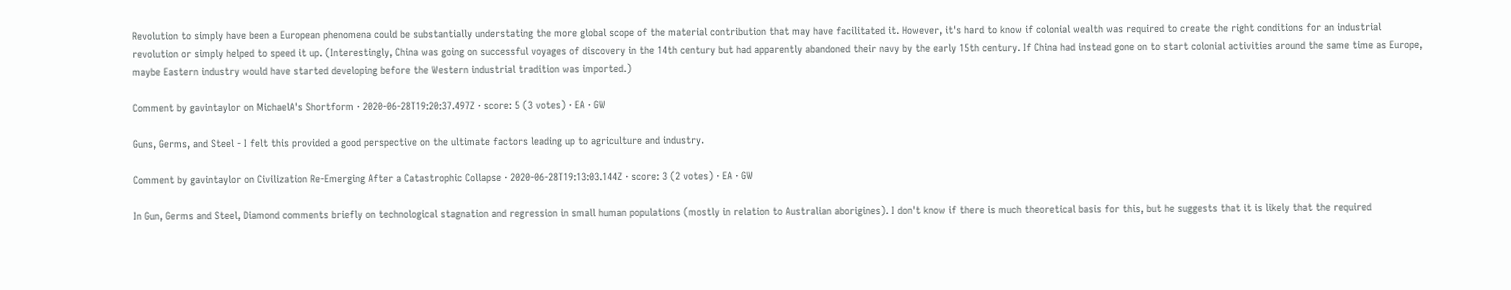Revolution to simply have been a European phenomena could be substantially understating the more global scope of the material contribution that may have facilitated it. However, it's hard to know if colonial wealth was required to create the right conditions for an industrial revolution or simply helped to speed it up. (Interestingly, China was going on successful voyages of discovery in the 14th century but had apparently abandoned their navy by the early 15th century. If China had instead gone on to start colonial activities around the same time as Europe, maybe Eastern industry would have started developing before the Western industrial tradition was imported.)

Comment by gavintaylor on MichaelA's Shortform · 2020-06-28T19:20:37.497Z · score: 5 (3 votes) · EA · GW

Guns, Germs, and Steel - I felt this provided a good perspective on the ultimate factors leading up to agriculture and industry.

Comment by gavintaylor on Civilization Re-Emerging After a Catastrophic Collapse · 2020-06-28T19:13:03.144Z · score: 3 (2 votes) · EA · GW

In Gun, Germs and Steel, Diamond comments briefly on technological stagnation and regression in small human populations (mostly in relation to Australian aborigines). I don't know if there is much theoretical basis for this, but he suggests that it is likely that the required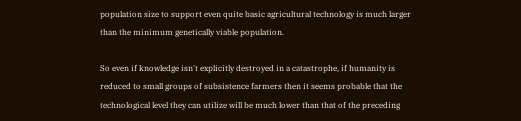population size to support even quite basic agricultural technology is much larger than the minimum genetically viable population.

So even if knowledge isn't explicitly destroyed in a catastrophe, if humanity is reduced to small groups of subsistence farmers then it seems probable that the technological level they can utilize will be much lower than that of the preceding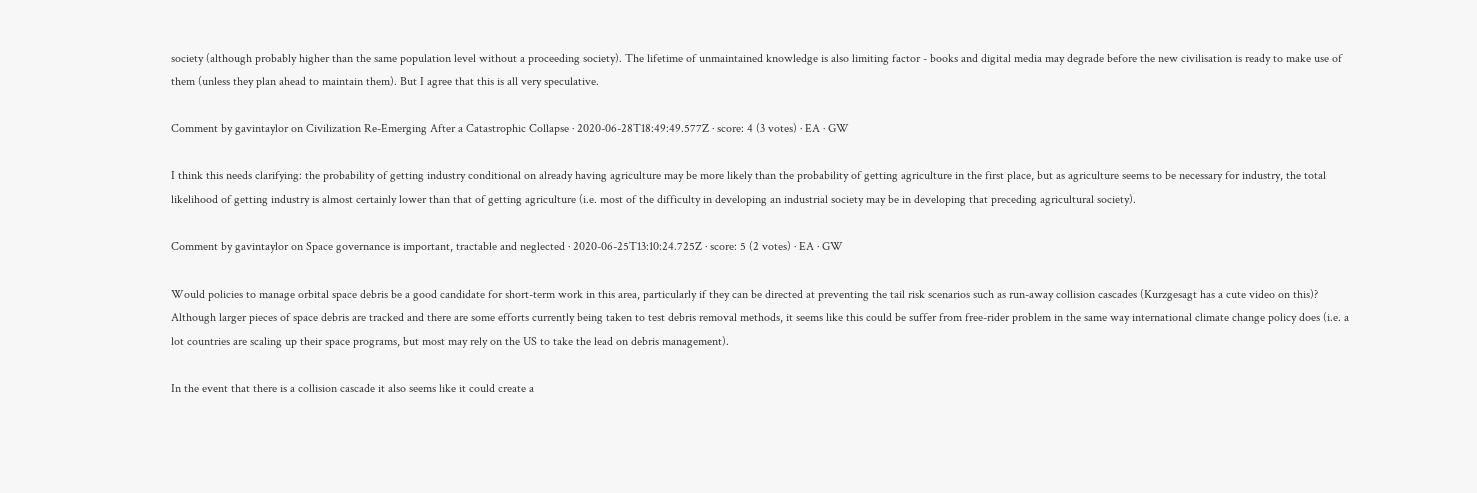society (although probably higher than the same population level without a proceeding society). The lifetime of unmaintained knowledge is also limiting factor - books and digital media may degrade before the new civilisation is ready to make use of them (unless they plan ahead to maintain them). But I agree that this is all very speculative.

Comment by gavintaylor on Civilization Re-Emerging After a Catastrophic Collapse · 2020-06-28T18:49:49.577Z · score: 4 (3 votes) · EA · GW

I think this needs clarifying: the probability of getting industry conditional on already having agriculture may be more likely than the probability of getting agriculture in the first place, but as agriculture seems to be necessary for industry, the total likelihood of getting industry is almost certainly lower than that of getting agriculture (i.e. most of the difficulty in developing an industrial society may be in developing that preceding agricultural society).

Comment by gavintaylor on Space governance is important, tractable and neglected · 2020-06-25T13:10:24.725Z · score: 5 (2 votes) · EA · GW

Would policies to manage orbital space debris be a good candidate for short-term work in this area, particularly if they can be directed at preventing the tail risk scenarios such as run-away collision cascades (Kurzgesagt has a cute video on this)? Although larger pieces of space debris are tracked and there are some efforts currently being taken to test debris removal methods, it seems like this could be suffer from free-rider problem in the same way international climate change policy does (i.e. a lot countries are scaling up their space programs, but most may rely on the US to take the lead on debris management).

In the event that there is a collision cascade it also seems like it could create a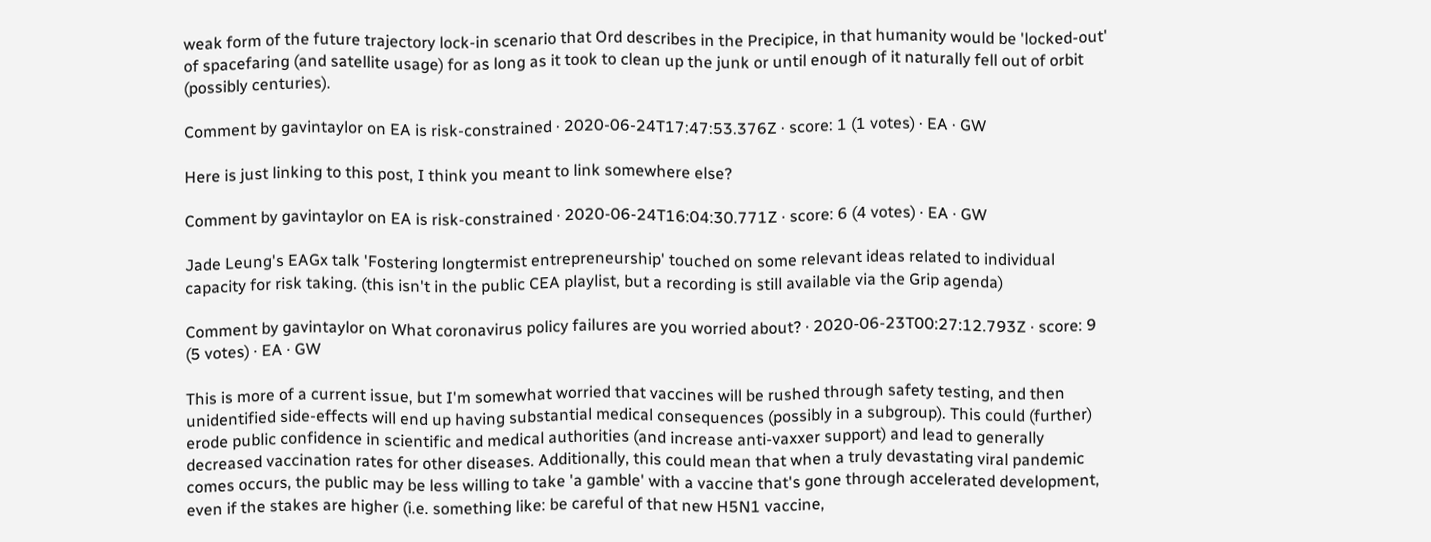weak form of the future trajectory lock-in scenario that Ord describes in the Precipice, in that humanity would be 'locked-out' of spacefaring (and satellite usage) for as long as it took to clean up the junk or until enough of it naturally fell out of orbit (possibly centuries).

Comment by gavintaylor on EA is risk-constrained · 2020-06-24T17:47:53.376Z · score: 1 (1 votes) · EA · GW

Here is just linking to this post, I think you meant to link somewhere else?

Comment by gavintaylor on EA is risk-constrained · 2020-06-24T16:04:30.771Z · score: 6 (4 votes) · EA · GW

Jade Leung's EAGx talk 'Fostering longtermist entrepreneurship' touched on some relevant ideas related to individual capacity for risk taking. (this isn't in the public CEA playlist, but a recording is still available via the Grip agenda)

Comment by gavintaylor on What coronavirus policy failures are you worried about? · 2020-06-23T00:27:12.793Z · score: 9 (5 votes) · EA · GW

This is more of a current issue, but I'm somewhat worried that vaccines will be rushed through safety testing, and then unidentified side-effects will end up having substantial medical consequences (possibly in a subgroup). This could (further) erode public confidence in scientific and medical authorities (and increase anti-vaxxer support) and lead to generally decreased vaccination rates for other diseases. Additionally, this could mean that when a truly devastating viral pandemic comes occurs, the public may be less willing to take 'a gamble' with a vaccine that's gone through accelerated development, even if the stakes are higher (i.e. something like: be careful of that new H5N1 vaccine,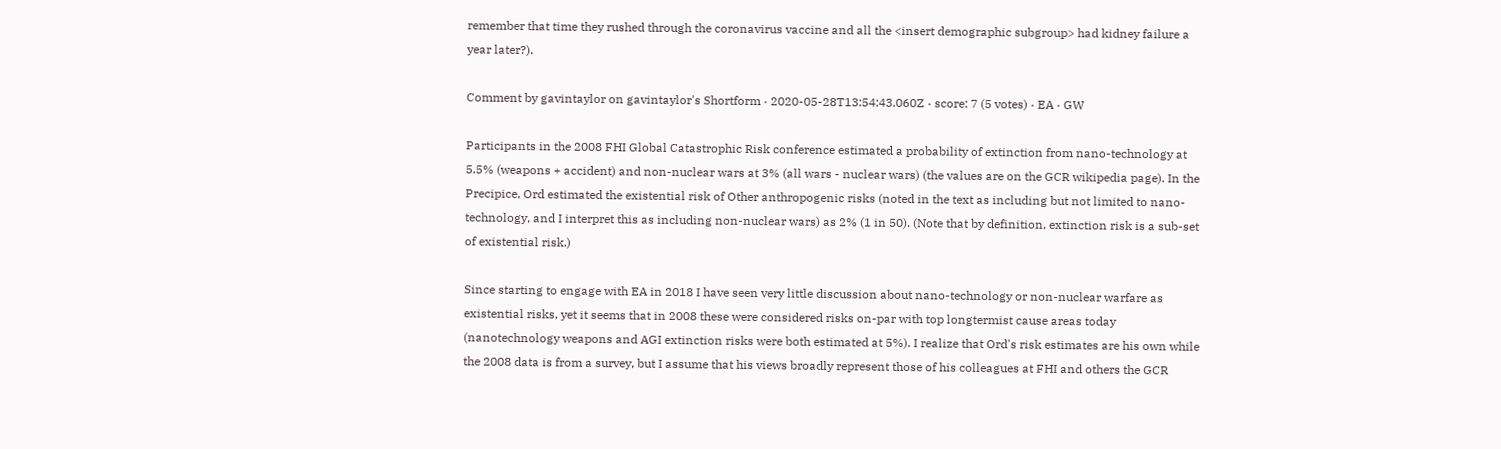remember that time they rushed through the coronavirus vaccine and all the <insert demographic subgroup> had kidney failure a year later?).

Comment by gavintaylor on gavintaylor's Shortform · 2020-05-28T13:54:43.060Z · score: 7 (5 votes) · EA · GW

Participants in the 2008 FHI Global Catastrophic Risk conference estimated a probability of extinction from nano-technology at 5.5% (weapons + accident) and non-nuclear wars at 3% (all wars - nuclear wars) (the values are on the GCR wikipedia page). In the Precipice, Ord estimated the existential risk of Other anthropogenic risks (noted in the text as including but not limited to nano-technology, and I interpret this as including non-nuclear wars) as 2% (1 in 50). (Note that by definition, extinction risk is a sub-set of existential risk.)

Since starting to engage with EA in 2018 I have seen very little discussion about nano-technology or non-nuclear warfare as existential risks, yet it seems that in 2008 these were considered risks on-par with top longtermist cause areas today (nanotechnology weapons and AGI extinction risks were both estimated at 5%). I realize that Ord's risk estimates are his own while the 2008 data is from a survey, but I assume that his views broadly represent those of his colleagues at FHI and others the GCR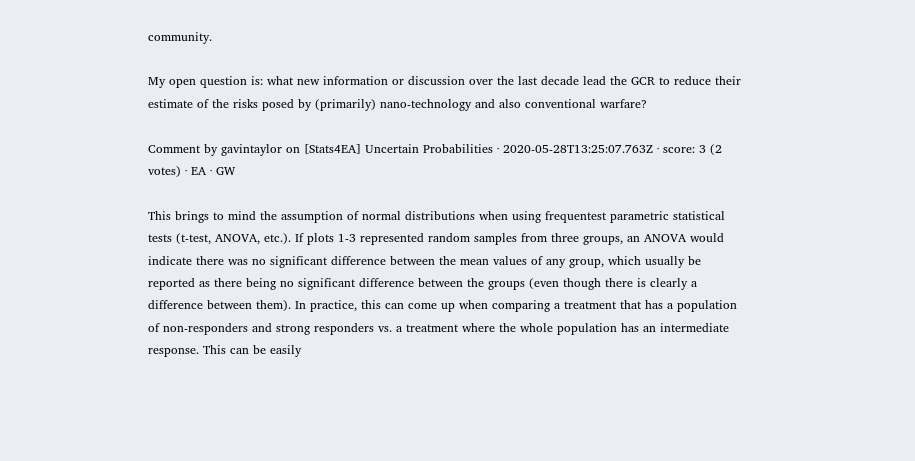community.

My open question is: what new information or discussion over the last decade lead the GCR to reduce their estimate of the risks posed by (primarily) nano-technology and also conventional warfare?

Comment by gavintaylor on [Stats4EA] Uncertain Probabilities · 2020-05-28T13:25:07.763Z · score: 3 (2 votes) · EA · GW

This brings to mind the assumption of normal distributions when using frequentest parametric statistical tests (t-test, ANOVA, etc.). If plots 1-3 represented random samples from three groups, an ANOVA would indicate there was no significant difference between the mean values of any group, which usually be reported as there being no significant difference between the groups (even though there is clearly a difference between them). In practice, this can come up when comparing a treatment that has a population of non-responders and strong responders vs. a treatment where the whole population has an intermediate response. This can be easily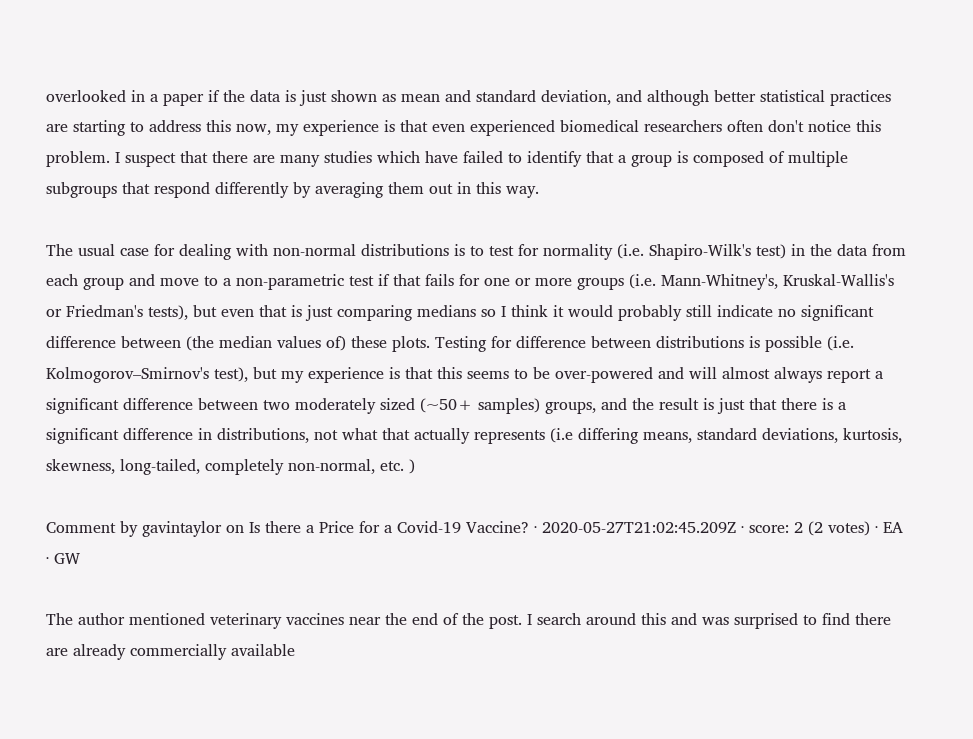overlooked in a paper if the data is just shown as mean and standard deviation, and although better statistical practices are starting to address this now, my experience is that even experienced biomedical researchers often don't notice this problem. I suspect that there are many studies which have failed to identify that a group is composed of multiple subgroups that respond differently by averaging them out in this way.

The usual case for dealing with non-normal distributions is to test for normality (i.e. Shapiro-Wilk's test) in the data from each group and move to a non-parametric test if that fails for one or more groups (i.e. Mann-Whitney's, Kruskal-Wallis's or Friedman's tests), but even that is just comparing medians so I think it would probably still indicate no significant difference between (the median values of) these plots. Testing for difference between distributions is possible (i.e. Kolmogorov–Smirnov's test), but my experience is that this seems to be over-powered and will almost always report a significant difference between two moderately sized (~50+ samples) groups, and the result is just that there is a significant difference in distributions, not what that actually represents (i.e differing means, standard deviations, kurtosis, skewness, long-tailed, completely non-normal, etc. )

Comment by gavintaylor on Is there a Price for a Covid-19 Vaccine? · 2020-05-27T21:02:45.209Z · score: 2 (2 votes) · EA · GW

The author mentioned veterinary vaccines near the end of the post. I search around this and was surprised to find there are already commercially available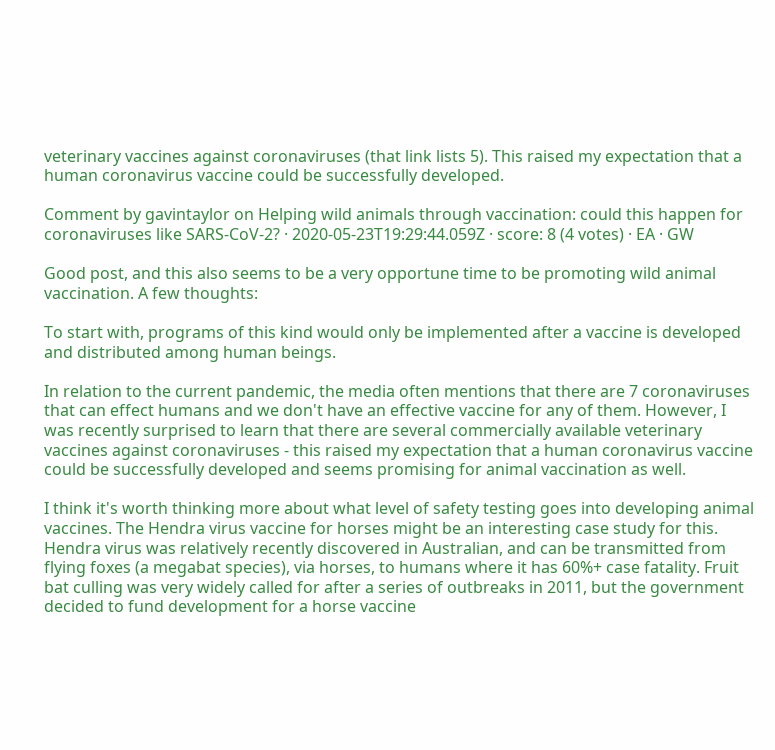veterinary vaccines against coronaviruses (that link lists 5). This raised my expectation that a human coronavirus vaccine could be successfully developed.

Comment by gavintaylor on Helping wild animals through vaccination: could this happen for coronaviruses like SARS-CoV-2? · 2020-05-23T19:29:44.059Z · score: 8 (4 votes) · EA · GW

Good post, and this also seems to be a very opportune time to be promoting wild animal vaccination. A few thoughts:

To start with, programs of this kind would only be implemented after a vaccine is developed and distributed among human beings.

In relation to the current pandemic, the media often mentions that there are 7 coronaviruses that can effect humans and we don't have an effective vaccine for any of them. However, I was recently surprised to learn that there are several commercially available veterinary vaccines against coronaviruses - this raised my expectation that a human coronavirus vaccine could be successfully developed and seems promising for animal vaccination as well.

I think it's worth thinking more about what level of safety testing goes into developing animal vaccines. The Hendra virus vaccine for horses might be an interesting case study for this. Hendra virus was relatively recently discovered in Australian, and can be transmitted from flying foxes (a megabat species), via horses, to humans where it has 60%+ case fatality. Fruit bat culling was very widely called for after a series of outbreaks in 2011, but the government decided to fund development for a horse vaccine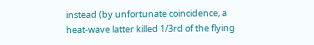instead (by unfortunate coincidence, a heat-wave latter killed 1/3rd of the flying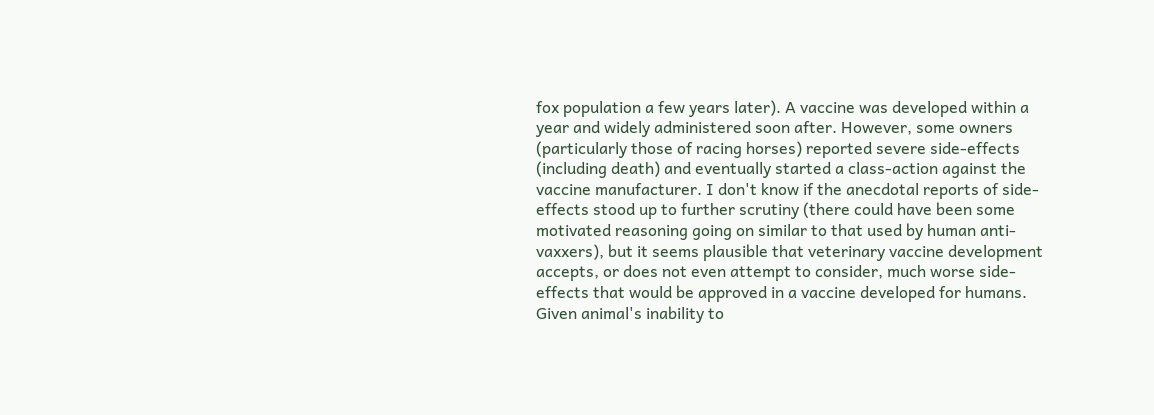fox population a few years later). A vaccine was developed within a year and widely administered soon after. However, some owners (particularly those of racing horses) reported severe side-effects (including death) and eventually started a class-action against the vaccine manufacturer. I don't know if the anecdotal reports of side-effects stood up to further scrutiny (there could have been some motivated reasoning going on similar to that used by human anti-vaxxers), but it seems plausible that veterinary vaccine development accepts, or does not even attempt to consider, much worse side-effects that would be approved in a vaccine developed for humans. Given animal's inability to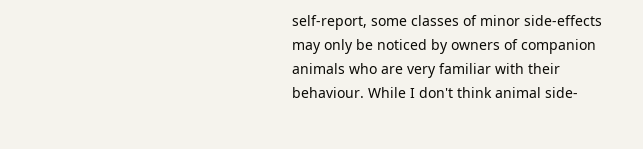self-report, some classes of minor side-effects may only be noticed by owners of companion animals who are very familiar with their behaviour. While I don't think animal side-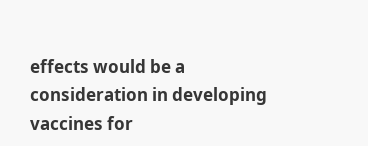effects would be a consideration in developing vaccines for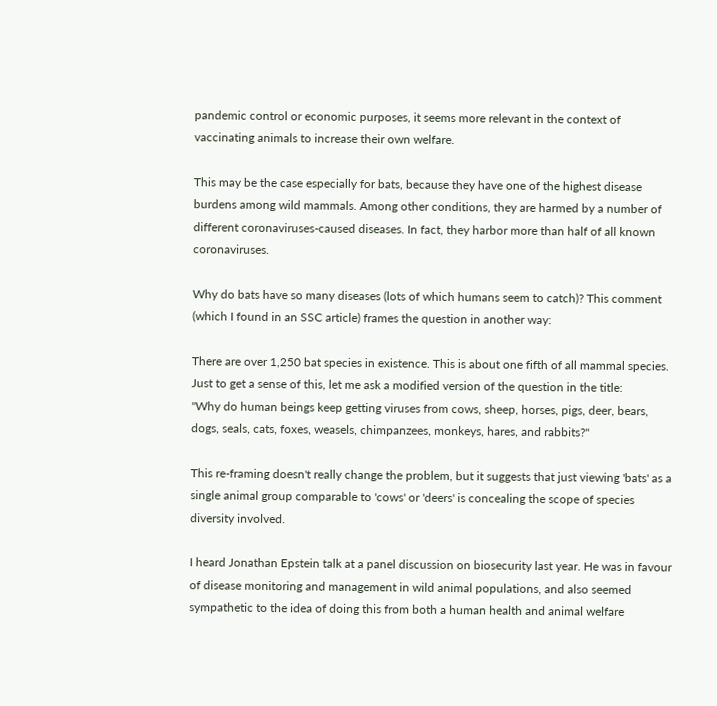pandemic control or economic purposes, it seems more relevant in the context of vaccinating animals to increase their own welfare.

This may be the case especially for bats, because they have one of the highest disease burdens among wild mammals. Among other conditions, they are harmed by a number of different coronaviruses-caused diseases. In fact, they harbor more than half of all known coronaviruses.

Why do bats have so many diseases (lots of which humans seem to catch)? This comment (which I found in an SSC article) frames the question in another way:

There are over 1,250 bat species in existence. This is about one fifth of all mammal species. Just to get a sense of this, let me ask a modified version of the question in the title:
"Why do human beings keep getting viruses from cows, sheep, horses, pigs, deer, bears, dogs, seals, cats, foxes, weasels, chimpanzees, monkeys, hares, and rabbits?"

This re-framing doesn't really change the problem, but it suggests that just viewing 'bats' as a single animal group comparable to 'cows' or 'deers' is concealing the scope of species diversity involved.

I heard Jonathan Epstein talk at a panel discussion on biosecurity last year. He was in favour of disease monitoring and management in wild animal populations, and also seemed sympathetic to the idea of doing this from both a human health and animal welfare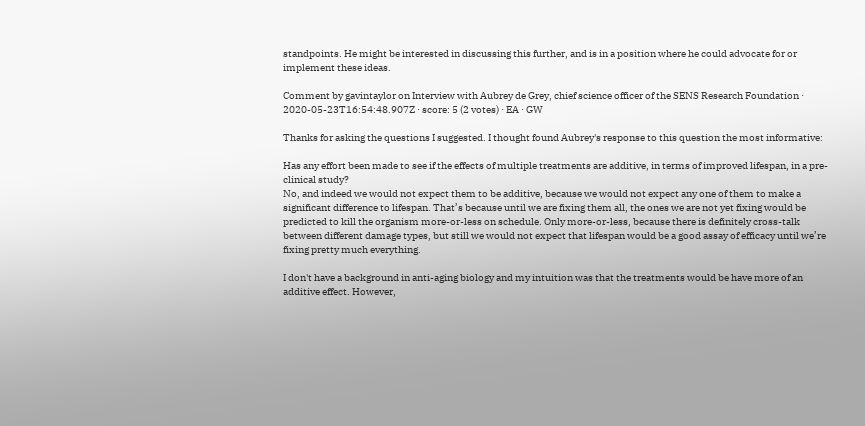standpoints. He might be interested in discussing this further, and is in a position where he could advocate for or implement these ideas.

Comment by gavintaylor on Interview with Aubrey de Grey, chief science officer of the SENS Research Foundation · 2020-05-23T16:54:48.907Z · score: 5 (2 votes) · EA · GW

Thanks for asking the questions I suggested. I thought found Aubrey's response to this question the most informative:

Has any effort been made to see if the effects of multiple treatments are additive, in terms of improved lifespan, in a pre-clinical study?
No, and indeed we would not expect them to be additive, because we would not expect any one of them to make a significant difference to lifespan. That’s because until we are fixing them all, the ones we are not yet fixing would be predicted to kill the organism more-or-less on schedule. Only more-or-less, because there is definitely cross-talk between different damage types, but still we would not expect that lifespan would be a good assay of efficacy until we’re fixing pretty much everything.

I don't have a background in anti-aging biology and my intuition was that the treatments would be have more of an additive effect. However,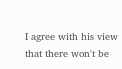I agree with his view that there won't be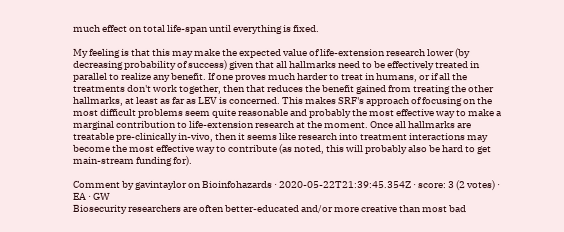much effect on total life-span until everything is fixed.

My feeling is that this may make the expected value of life-extension research lower (by decreasing probability of success) given that all hallmarks need to be effectively treated in parallel to realize any benefit. If one proves much harder to treat in humans, or if all the treatments don't work together, then that reduces the benefit gained from treating the other hallmarks, at least as far as LEV is concerned. This makes SRF's approach of focusing on the most difficult problems seem quite reasonable and probably the most effective way to make a marginal contribution to life-extension research at the moment. Once all hallmarks are treatable pre-clinically in-vivo, then it seems like research into treatment interactions may become the most effective way to contribute (as noted, this will probably also be hard to get main-stream funding for).

Comment by gavintaylor on Bioinfohazards · 2020-05-22T21:39:45.354Z · score: 3 (2 votes) · EA · GW
Biosecurity researchers are often better-educated and/or more creative than most bad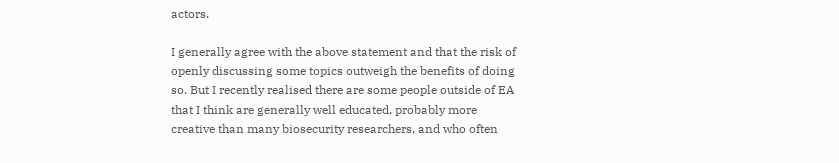actors.

I generally agree with the above statement and that the risk of openly discussing some topics outweigh the benefits of doing so. But I recently realised there are some people outside of EA that I think are generally well educated, probably more creative than many biosecurity researchers, and who often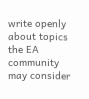write openly about topics the EA community may consider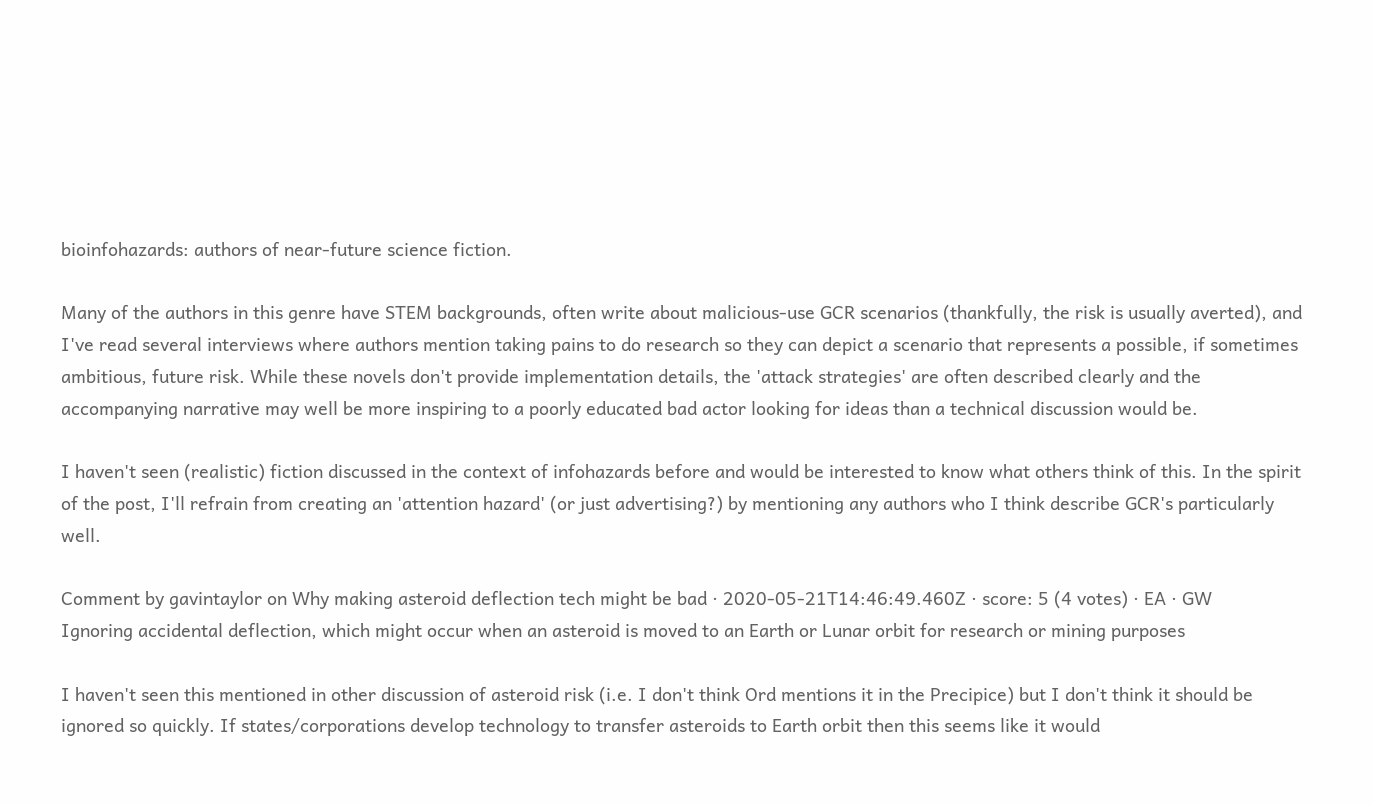bioinfohazards: authors of near-future science fiction.

Many of the authors in this genre have STEM backgrounds, often write about malicious-use GCR scenarios (thankfully, the risk is usually averted), and I've read several interviews where authors mention taking pains to do research so they can depict a scenario that represents a possible, if sometimes ambitious, future risk. While these novels don't provide implementation details, the 'attack strategies' are often described clearly and the accompanying narrative may well be more inspiring to a poorly educated bad actor looking for ideas than a technical discussion would be.

I haven't seen (realistic) fiction discussed in the context of infohazards before and would be interested to know what others think of this. In the spirit of the post, I'll refrain from creating an 'attention hazard' (or just advertising?) by mentioning any authors who I think describe GCR's particularly well.

Comment by gavintaylor on Why making asteroid deflection tech might be bad · 2020-05-21T14:46:49.460Z · score: 5 (4 votes) · EA · GW
Ignoring accidental deflection, which might occur when an asteroid is moved to an Earth or Lunar orbit for research or mining purposes

I haven't seen this mentioned in other discussion of asteroid risk (i.e. I don't think Ord mentions it in the Precipice) but I don't think it should be ignored so quickly. If states/corporations develop technology to transfer asteroids to Earth orbit then this seems like it would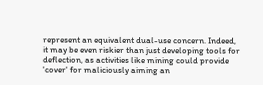represent an equivalent dual-use concern. Indeed, it may be even riskier than just developing tools for deflection, as activities like mining could provide 'cover' for maliciously aiming an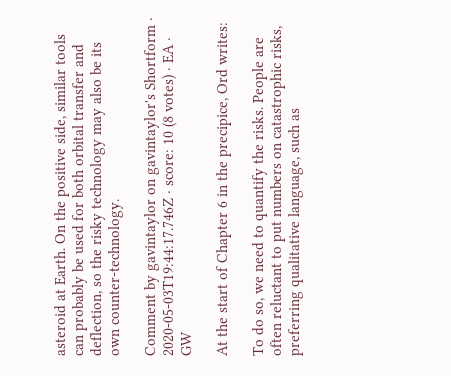asteroid at Earth. On the positive side, similar tools can probably be used for both orbital transfer and deflection, so the risky technology may also be its own counter-technology.

Comment by gavintaylor on gavintaylor's Shortform · 2020-05-03T19:44:17.746Z · score: 10 (8 votes) · EA · GW

At the start of Chapter 6 in the precipice, Ord writes:

To do so, we need to quantify the risks. People are often reluctant to put numbers on catastrophic risks, preferring qualitative language, such as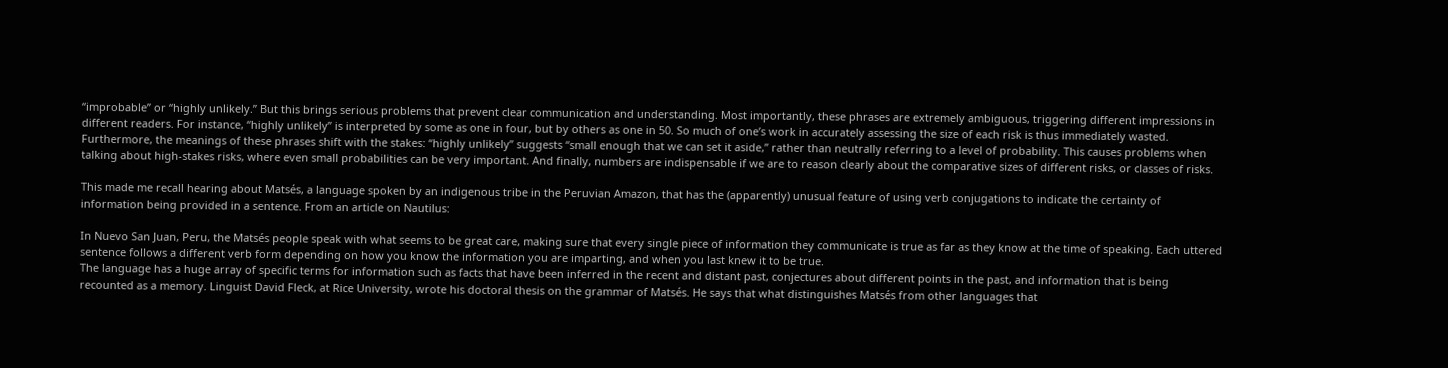“improbable” or “highly unlikely.” But this brings serious problems that prevent clear communication and understanding. Most importantly, these phrases are extremely ambiguous, triggering different impressions in different readers. For instance, “highly unlikely” is interpreted by some as one in four, but by others as one in 50. So much of one’s work in accurately assessing the size of each risk is thus immediately wasted. Furthermore, the meanings of these phrases shift with the stakes: “highly unlikely” suggests “small enough that we can set it aside,” rather than neutrally referring to a level of probability. This causes problems when talking about high-stakes risks, where even small probabilities can be very important. And finally, numbers are indispensable if we are to reason clearly about the comparative sizes of different risks, or classes of risks.

This made me recall hearing about Matsés, a language spoken by an indigenous tribe in the Peruvian Amazon, that has the (apparently) unusual feature of using verb conjugations to indicate the certainty of information being provided in a sentence. From an article on Nautilus:

In Nuevo San Juan, Peru, the Matsés people speak with what seems to be great care, making sure that every single piece of information they communicate is true as far as they know at the time of speaking. Each uttered sentence follows a different verb form depending on how you know the information you are imparting, and when you last knew it to be true.
The language has a huge array of specific terms for information such as facts that have been inferred in the recent and distant past, conjectures about different points in the past, and information that is being recounted as a memory. Linguist David Fleck, at Rice University, wrote his doctoral thesis on the grammar of Matsés. He says that what distinguishes Matsés from other languages that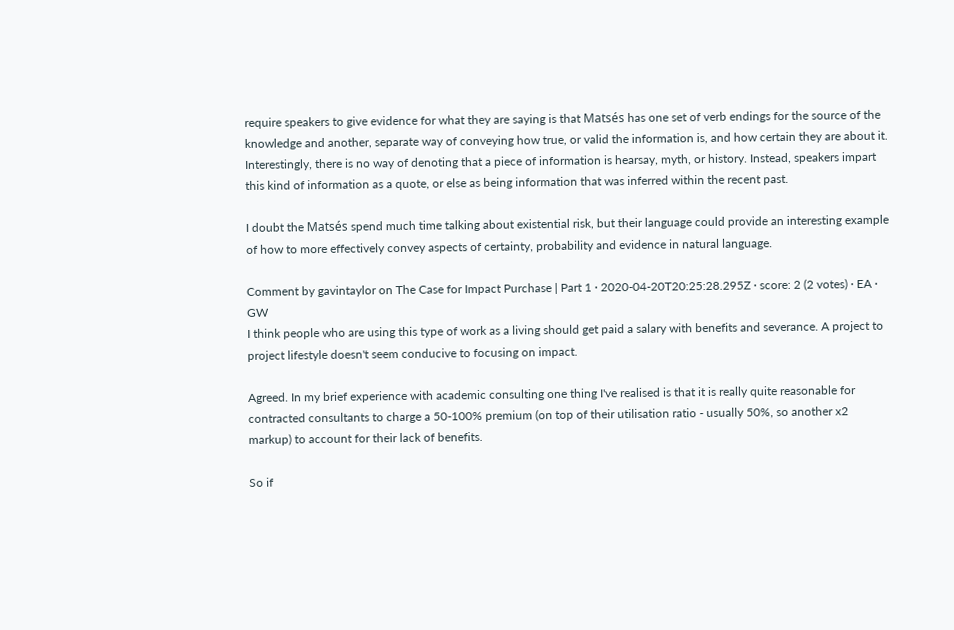require speakers to give evidence for what they are saying is that Matsés has one set of verb endings for the source of the knowledge and another, separate way of conveying how true, or valid the information is, and how certain they are about it. Interestingly, there is no way of denoting that a piece of information is hearsay, myth, or history. Instead, speakers impart this kind of information as a quote, or else as being information that was inferred within the recent past.

I doubt the Matsés spend much time talking about existential risk, but their language could provide an interesting example of how to more effectively convey aspects of certainty, probability and evidence in natural language.

Comment by gavintaylor on The Case for Impact Purchase | Part 1 · 2020-04-20T20:25:28.295Z · score: 2 (2 votes) · EA · GW
I think people who are using this type of work as a living should get paid a salary with benefits and severance. A project to project lifestyle doesn't seem conducive to focusing on impact.

Agreed. In my brief experience with academic consulting one thing I've realised is that it is really quite reasonable for contracted consultants to charge a 50-100% premium (on top of their utilisation ratio - usually 50%, so another x2 markup) to account for their lack of benefits.

So if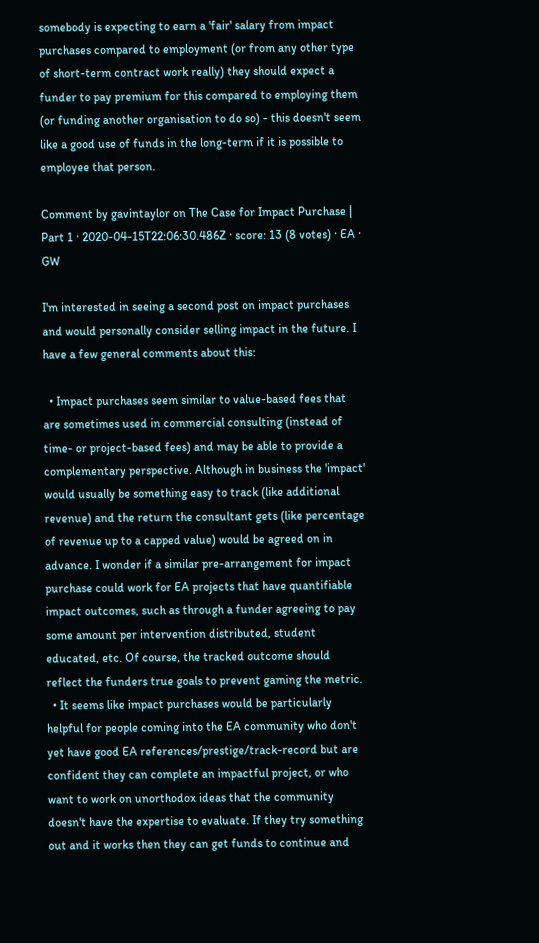somebody is expecting to earn a 'fair' salary from impact purchases compared to employment (or from any other type of short-term contract work really) they should expect a funder to pay premium for this compared to employing them (or funding another organisation to do so) - this doesn't seem like a good use of funds in the long-term if it is possible to employee that person.

Comment by gavintaylor on The Case for Impact Purchase | Part 1 · 2020-04-15T22:06:30.486Z · score: 13 (8 votes) · EA · GW

I'm interested in seeing a second post on impact purchases and would personally consider selling impact in the future. I have a few general comments about this:

  • Impact purchases seem similar to value-based fees that are sometimes used in commercial consulting (instead of time- or project-based fees) and may be able to provide a complementary perspective. Although in business the 'impact' would usually be something easy to track (like additional revenue) and the return the consultant gets (like percentage of revenue up to a capped value) would be agreed on in advance. I wonder if a similar pre-arrangement for impact purchase could work for EA projects that have quantifiable impact outcomes, such as through a funder agreeing to pay some amount per intervention distributed, student educated, etc. Of course, the tracked outcome should reflect the funders true goals to prevent gaming the metric.
  • It seems like impact purchases would be particularly helpful for people coming into the EA community who don't yet have good EA references/prestige/track-record but are confident they can complete an impactful project, or who want to work on unorthodox ideas that the community doesn't have the expertise to evaluate. If they try something out and it works then they can get funds to continue and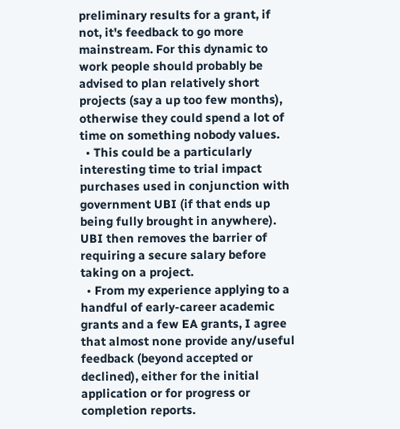preliminary results for a grant, if not, it's feedback to go more mainstream. For this dynamic to work people should probably be advised to plan relatively short projects (say a up too few months), otherwise they could spend a lot of time on something nobody values.
  • This could be a particularly interesting time to trial impact purchases used in conjunction with government UBI (if that ends up being fully brought in anywhere). UBI then removes the barrier of requiring a secure salary before taking on a project.
  • From my experience applying to a handful of early-career academic grants and a few EA grants, I agree that almost none provide any/useful feedback (beyond accepted or declined), either for the initial application or for progress or completion reports.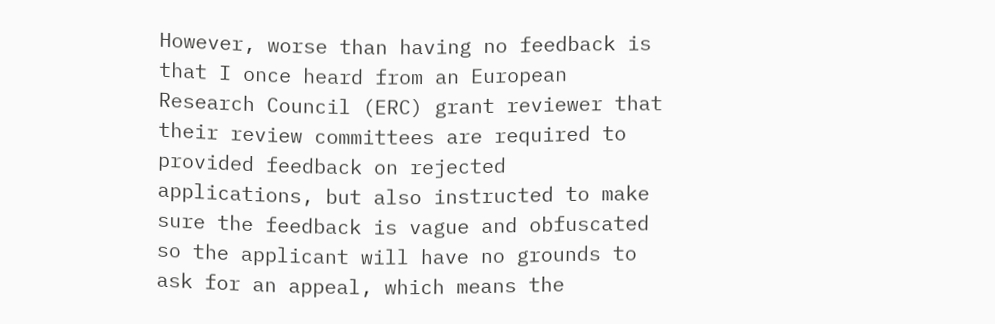However, worse than having no feedback is that I once heard from an European Research Council (ERC) grant reviewer that their review committees are required to provided feedback on rejected applications, but also instructed to make sure the feedback is vague and obfuscated so the applicant will have no grounds to ask for an appeal, which means the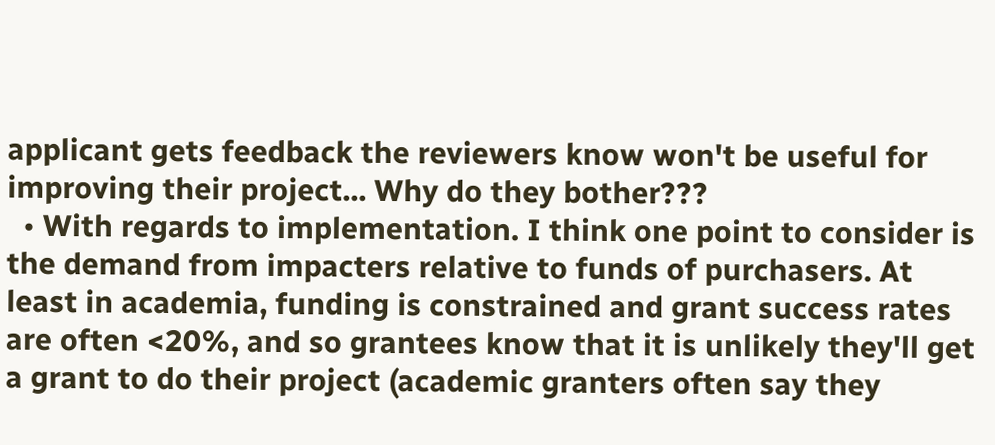applicant gets feedback the reviewers know won't be useful for improving their project... Why do they bother???
  • With regards to implementation. I think one point to consider is the demand from impacters relative to funds of purchasers. At least in academia, funding is constrained and grant success rates are often <20%, and so grantees know that it is unlikely they'll get a grant to do their project (academic granters often say they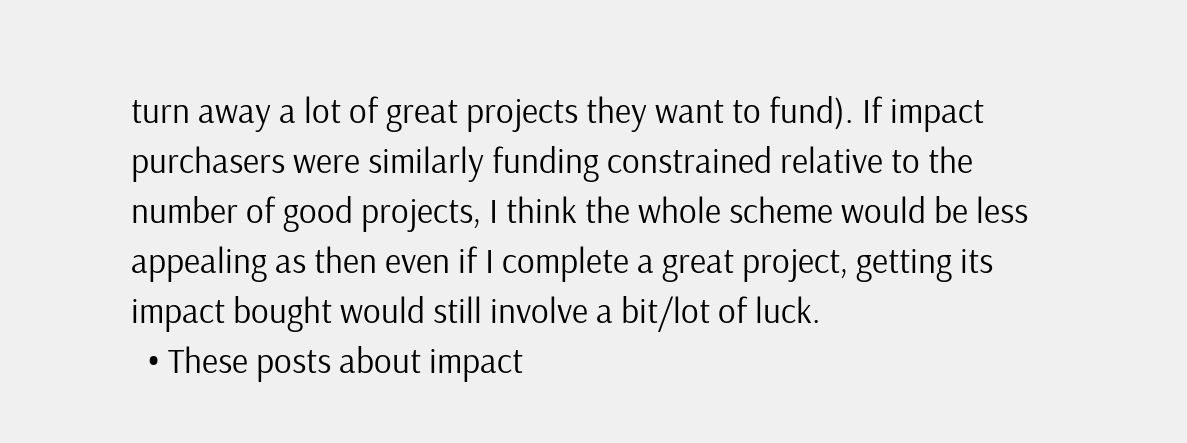turn away a lot of great projects they want to fund). If impact purchasers were similarly funding constrained relative to the number of good projects, I think the whole scheme would be less appealing as then even if I complete a great project, getting its impact bought would still involve a bit/lot of luck.
  • These posts about impact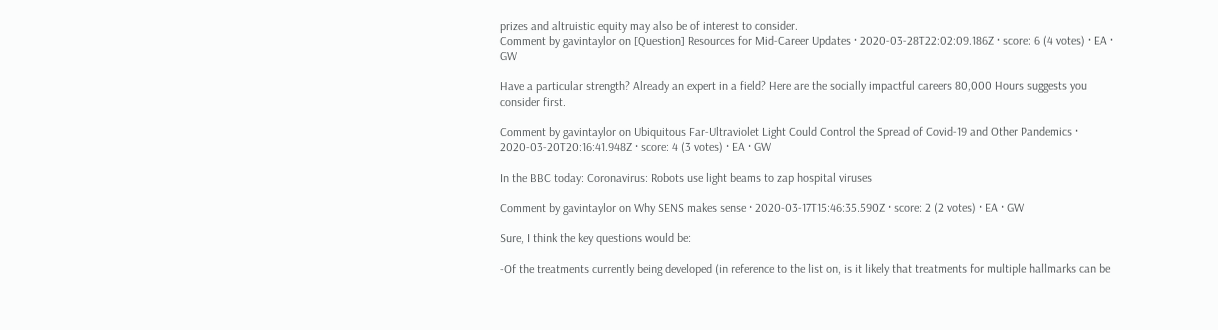prizes and altruistic equity may also be of interest to consider.
Comment by gavintaylor on [Question] Resources for Mid-Career Updates · 2020-03-28T22:02:09.186Z · score: 6 (4 votes) · EA · GW

Have a particular strength? Already an expert in a field? Here are the socially impactful careers 80,000 Hours suggests you consider first.

Comment by gavintaylor on Ubiquitous Far-Ultraviolet Light Could Control the Spread of Covid-19 and Other Pandemics · 2020-03-20T20:16:41.948Z · score: 4 (3 votes) · EA · GW

In the BBC today: Coronavirus: Robots use light beams to zap hospital viruses

Comment by gavintaylor on Why SENS makes sense · 2020-03-17T15:46:35.590Z · score: 2 (2 votes) · EA · GW

Sure, I think the key questions would be:

-Of the treatments currently being developed (in reference to the list on, is it likely that treatments for multiple hallmarks can be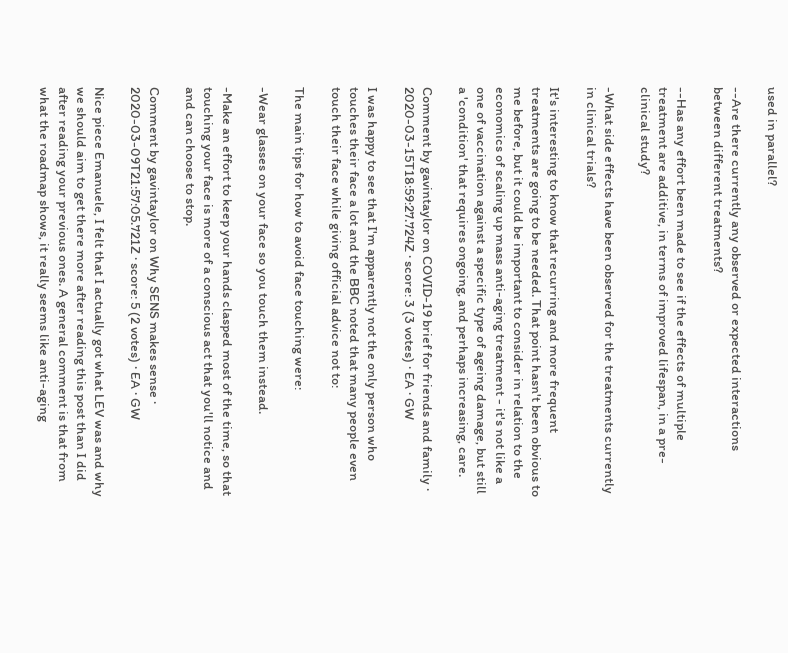used in parallel?

--Are there currently any observed or expected interactions between different treatments?

--Has any effort been made to see if the effects of multiple treatment are additive, in terms of improved lifespan, in a pre-clinical study?

-What side effects have been observed for the treatments currently in clinical trials?

It's interesting to know that recurring and more frequent treatments are going to be needed. That point hasn't been obvious to me before, but it could be important to consider in relation to the economics of scaling up mass anti-aging treatment - it's not like a one of vaccination against a specific type of ageing damage, but still a 'condition' that requires ongoing, and perhaps increasing, care.

Comment by gavintaylor on COVID-19 brief for friends and family · 2020-03-15T18:59:27.724Z · score: 3 (3 votes) · EA · GW

I was happy to see that I'm apparently not the only person who touches their face a lot and the BBC noted that many people even touch their face while giving official advice not to:

The main tips for how to avoid face touching were:

-Wear glasses on your face so you touch them instead.

-Make an effort to keep your hands clasped most of the time, so that touching your face is more of a conscious act that you'll notice and and can choose to stop.

Comment by gavintaylor on Why SENS makes sense · 2020-03-09T21:57:05.721Z · score: 5 (2 votes) · EA · GW

Nice piece Emanuele, I felt that I actually got what LEV was and why we should aim to get there more after reading this post than I did after reading your previous ones. A general comment is that from what the roadmap shows, it really seems like anti-aging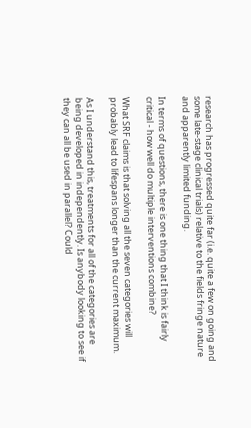research has progressed quite far (i.e. quite a few on going and some late-stage clinical trials) relative to the fields fringe nature and apparently limited funding.

In terms of questions, there is one thing that I think is fairly critical - how well do multiple interventions combine?

What SRF claims is that solving all the seven categories will probably lead to lifespans longer than the current maximum.

As I understand this, treatments for all of the categories are being developed in independently. Is anybody looking to see if they can all be used in parallel? Could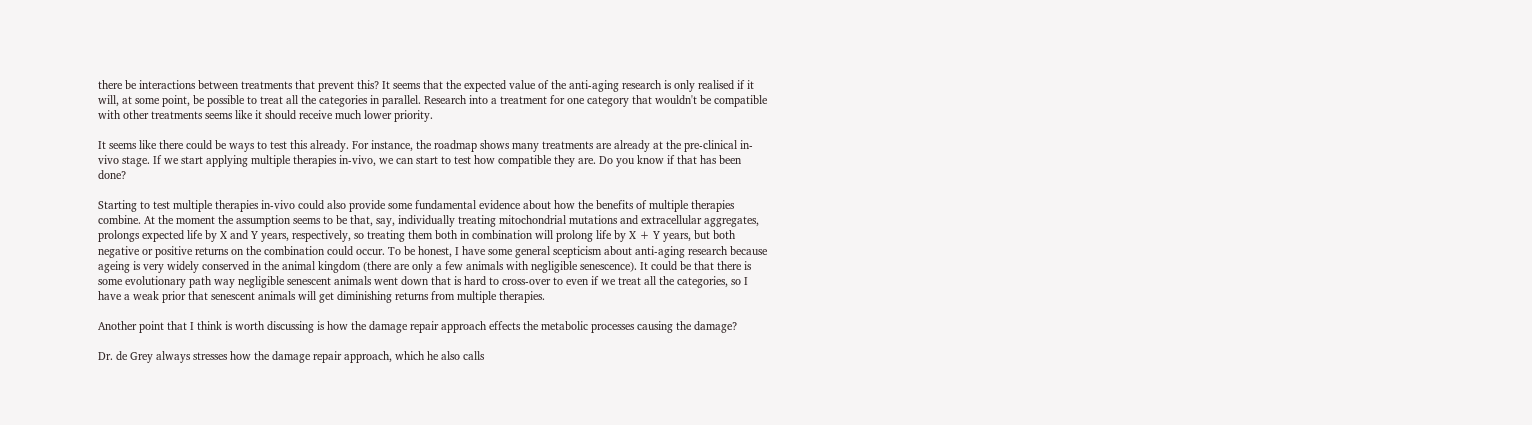there be interactions between treatments that prevent this? It seems that the expected value of the anti-aging research is only realised if it will, at some point, be possible to treat all the categories in parallel. Research into a treatment for one category that wouldn't be compatible with other treatments seems like it should receive much lower priority.

It seems like there could be ways to test this already. For instance, the roadmap shows many treatments are already at the pre-clinical in-vivo stage. If we start applying multiple therapies in-vivo, we can start to test how compatible they are. Do you know if that has been done?

Starting to test multiple therapies in-vivo could also provide some fundamental evidence about how the benefits of multiple therapies combine. At the moment the assumption seems to be that, say, individually treating mitochondrial mutations and extracellular aggregates, prolongs expected life by X and Y years, respectively, so treating them both in combination will prolong life by X + Y years, but both negative or positive returns on the combination could occur. To be honest, I have some general scepticism about anti-aging research because ageing is very widely conserved in the animal kingdom (there are only a few animals with negligible senescence). It could be that there is some evolutionary path way negligible senescent animals went down that is hard to cross-over to even if we treat all the categories, so I have a weak prior that senescent animals will get diminishing returns from multiple therapies.

Another point that I think is worth discussing is how the damage repair approach effects the metabolic processes causing the damage?

Dr. de Grey always stresses how the damage repair approach, which he also calls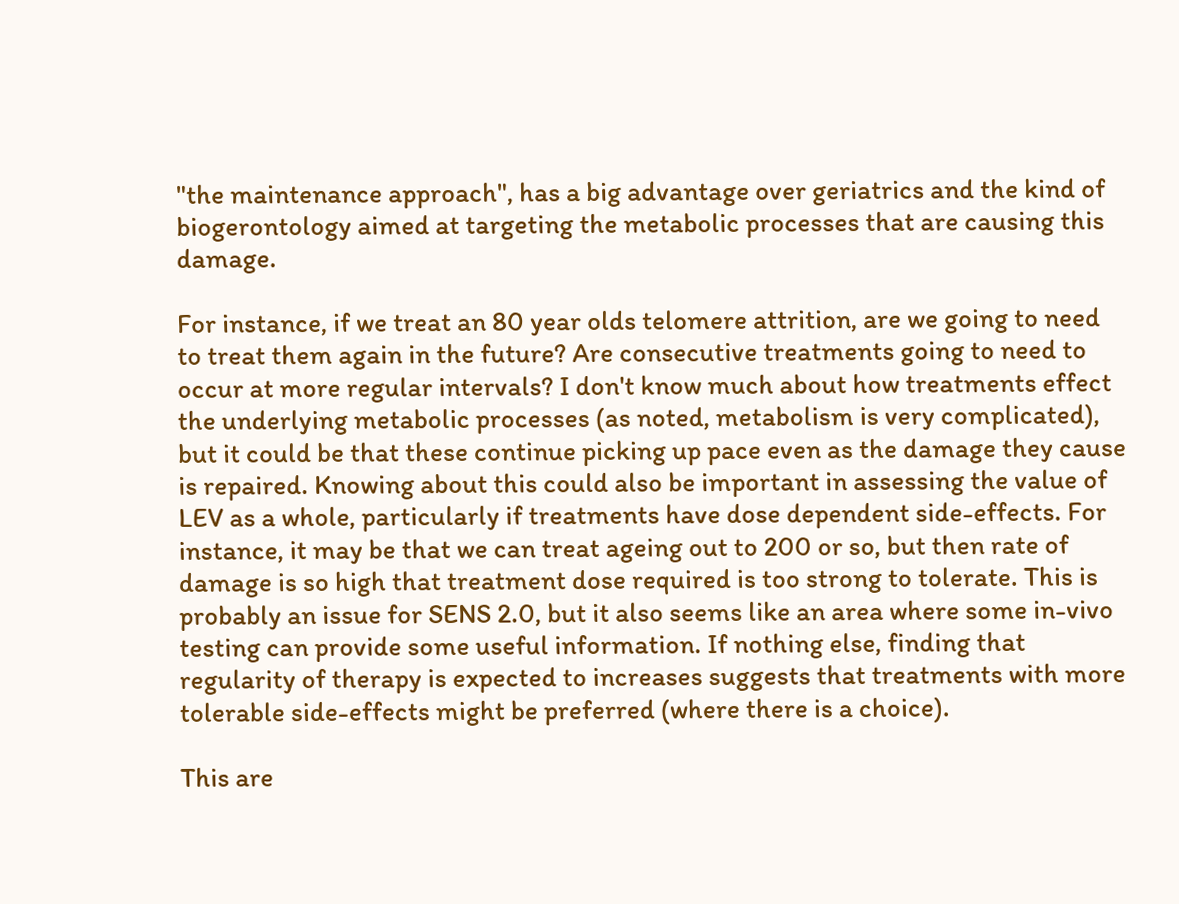"the maintenance approach", has a big advantage over geriatrics and the kind of biogerontology aimed at targeting the metabolic processes that are causing this damage.

For instance, if we treat an 80 year olds telomere attrition, are we going to need to treat them again in the future? Are consecutive treatments going to need to occur at more regular intervals? I don't know much about how treatments effect the underlying metabolic processes (as noted, metabolism is very complicated), but it could be that these continue picking up pace even as the damage they cause is repaired. Knowing about this could also be important in assessing the value of LEV as a whole, particularly if treatments have dose dependent side-effects. For instance, it may be that we can treat ageing out to 200 or so, but then rate of damage is so high that treatment dose required is too strong to tolerate. This is probably an issue for SENS 2.0, but it also seems like an area where some in-vivo testing can provide some useful information. If nothing else, finding that regularity of therapy is expected to increases suggests that treatments with more tolerable side-effects might be preferred (where there is a choice).

This are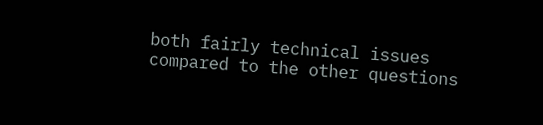both fairly technical issues compared to the other questions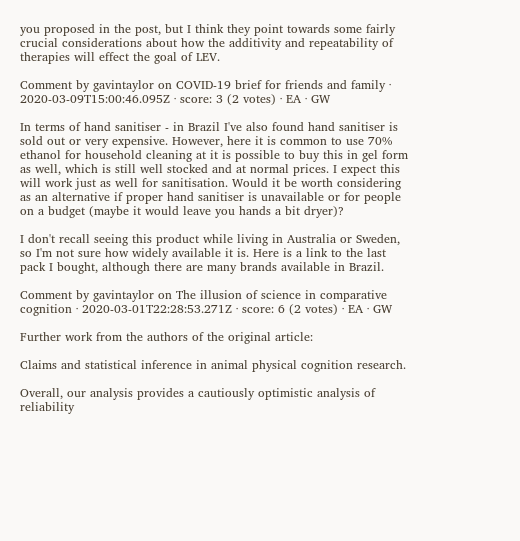you proposed in the post, but I think they point towards some fairly crucial considerations about how the additivity and repeatability of therapies will effect the goal of LEV.

Comment by gavintaylor on COVID-19 brief for friends and family · 2020-03-09T15:00:46.095Z · score: 3 (2 votes) · EA · GW

In terms of hand sanitiser - in Brazil I've also found hand sanitiser is sold out or very expensive. However, here it is common to use 70% ethanol for household cleaning at it is possible to buy this in gel form as well, which is still well stocked and at normal prices. I expect this will work just as well for sanitisation. Would it be worth considering as an alternative if proper hand sanitiser is unavailable or for people on a budget (maybe it would leave you hands a bit dryer)?

I don't recall seeing this product while living in Australia or Sweden, so I'm not sure how widely available it is. Here is a link to the last pack I bought, although there are many brands available in Brazil.

Comment by gavintaylor on The illusion of science in comparative cognition · 2020-03-01T22:28:53.271Z · score: 6 (2 votes) · EA · GW

Further work from the authors of the original article:

Claims and statistical inference in animal physical cognition research.

Overall, our analysis provides a cautiously optimistic analysis of reliability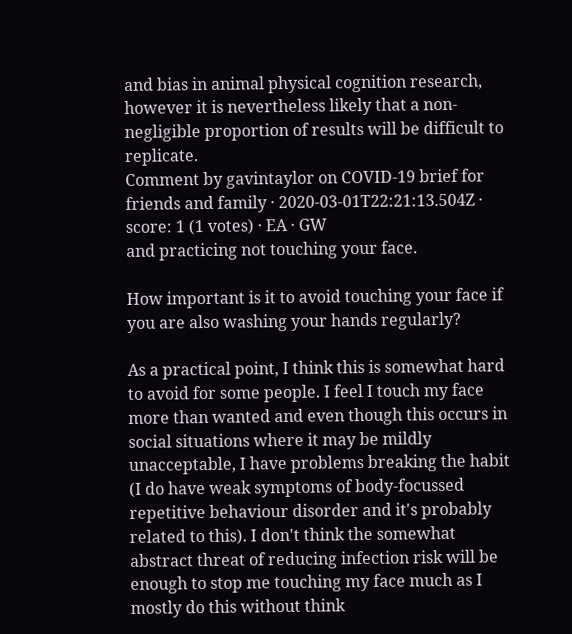and bias in animal physical cognition research, however it is nevertheless likely that a non-negligible proportion of results will be difficult to replicate.
Comment by gavintaylor on COVID-19 brief for friends and family · 2020-03-01T22:21:13.504Z · score: 1 (1 votes) · EA · GW
and practicing not touching your face.

How important is it to avoid touching your face if you are also washing your hands regularly?

As a practical point, I think this is somewhat hard to avoid for some people. I feel I touch my face more than wanted and even though this occurs in social situations where it may be mildly unacceptable, I have problems breaking the habit (I do have weak symptoms of body-focussed repetitive behaviour disorder and it's probably related to this). I don't think the somewhat abstract threat of reducing infection risk will be enough to stop me touching my face much as I mostly do this without think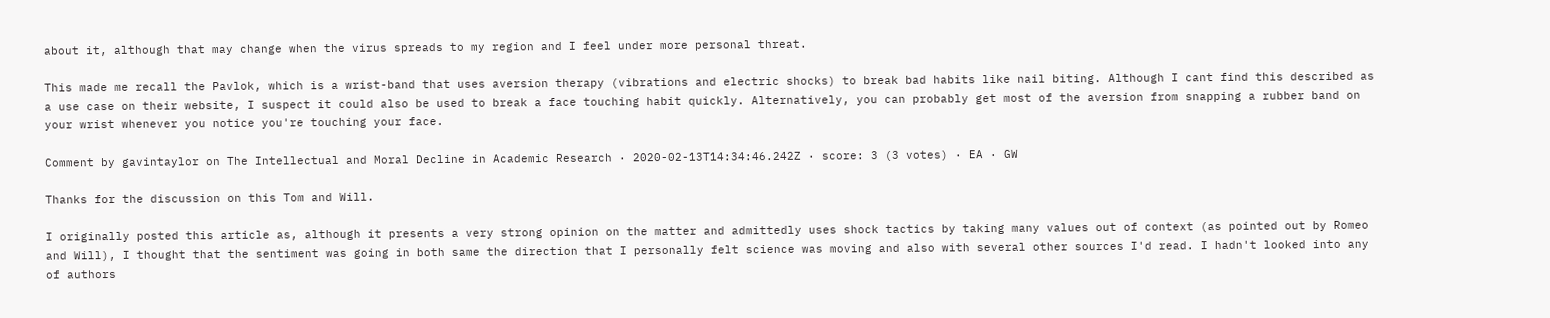about it, although that may change when the virus spreads to my region and I feel under more personal threat.

This made me recall the Pavlok, which is a wrist-band that uses aversion therapy (vibrations and electric shocks) to break bad habits like nail biting. Although I cant find this described as a use case on their website, I suspect it could also be used to break a face touching habit quickly. Alternatively, you can probably get most of the aversion from snapping a rubber band on your wrist whenever you notice you're touching your face.

Comment by gavintaylor on The Intellectual and Moral Decline in Academic Research · 2020-02-13T14:34:46.242Z · score: 3 (3 votes) · EA · GW

Thanks for the discussion on this Tom and Will.

I originally posted this article as, although it presents a very strong opinion on the matter and admittedly uses shock tactics by taking many values out of context (as pointed out by Romeo and Will), I thought that the sentiment was going in both same the direction that I personally felt science was moving and also with several other sources I'd read. I hadn't looked into any of authors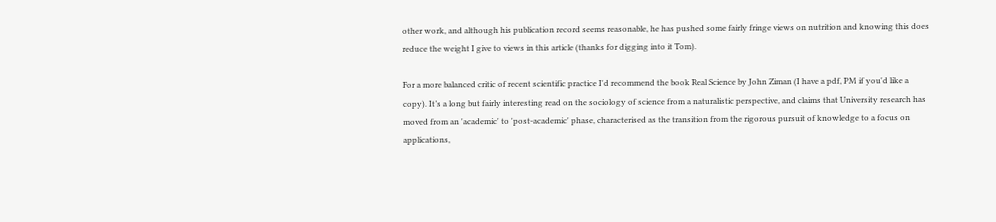other work, and although his publication record seems reasonable, he has pushed some fairly fringe views on nutrition and knowing this does reduce the weight I give to views in this article (thanks for digging into it Tom).

For a more balanced critic of recent scientific practice I'd recommend the book Real Science by John Ziman (I have a pdf, PM if you'd like a copy). It’s a long but fairly interesting read on the sociology of science from a naturalistic perspective, and claims that University research has moved from an 'academic' to 'post-academic' phase, characterised as the transition from the rigorous pursuit of knowledge to a focus on applications,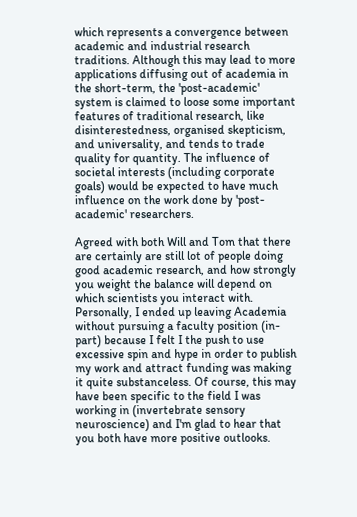which represents a convergence between academic and industrial research traditions. Although this may lead to more applications diffusing out of academia in the short-term, the 'post-academic' system is claimed to loose some important features of traditional research, like disinterestedness, organised skepticism, and universality, and tends to trade quality for quantity. The influence of societal interests (including corporate goals) would be expected to have much influence on the work done by 'post-academic' researchers.

Agreed with both Will and Tom that there are certainly are still lot of people doing good academic research, and how strongly you weight the balance will depend on which scientists you interact with. Personally, I ended up leaving Academia without pursuing a faculty position (in-part) because I felt I the push to use excessive spin and hype in order to publish my work and attract funding was making it quite substanceless. Of course, this may have been specific to the field I was working in (invertebrate sensory neuroscience) and I'm glad to hear that you both have more positive outlooks.